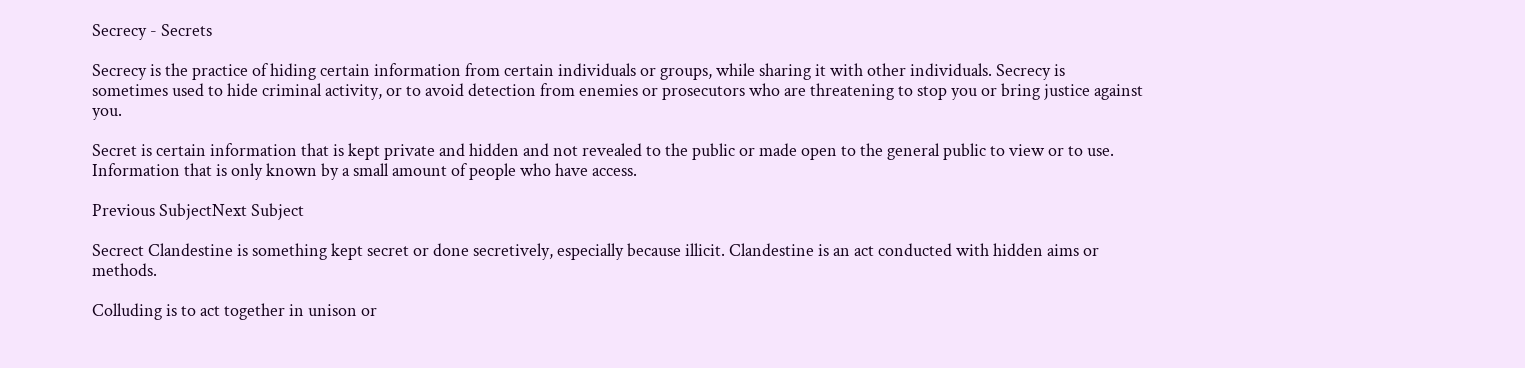Secrecy - Secrets

Secrecy is the practice of hiding certain information from certain individuals or groups, while sharing it with other individuals. Secrecy is sometimes used to hide criminal activity, or to avoid detection from enemies or prosecutors who are threatening to stop you or bring justice against you.

Secret is certain information that is kept private and hidden and not revealed to the public or made open to the general public to view or to use. Information that is only known by a small amount of people who have access.

Previous SubjectNext Subject

Secrect Clandestine is something kept secret or done secretively, especially because illicit. Clandestine is an act conducted with hidden aims or methods.

Colluding is to act together in unison or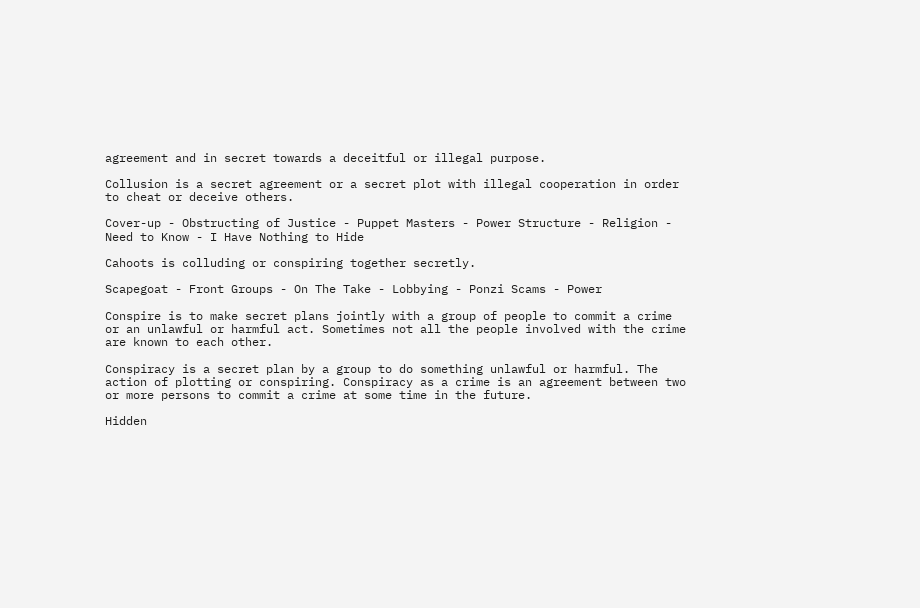agreement and in secret towards a deceitful or illegal purpose.

Collusion is a secret agreement or a secret plot with illegal cooperation in order to cheat or deceive others.

Cover-up - Obstructing of Justice - Puppet Masters - Power Structure - Religion - Need to Know - I Have Nothing to Hide

Cahoots is colluding or conspiring together secretly.

Scapegoat - Front Groups - On The Take - Lobbying - Ponzi Scams - Power

Conspire is to make secret plans jointly with a group of people to commit a crime or an unlawful or harmful act. Sometimes not all the people involved with the crime are known to each other.

Conspiracy is a secret plan by a group to do something unlawful or harmful. The action of plotting or conspiring. Conspiracy as a crime is an agreement between two or more persons to commit a crime at some time in the future.

Hidden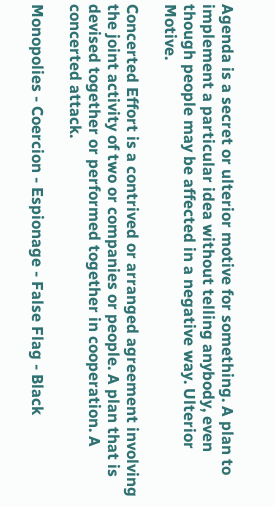Agenda is a secret or ulterior motive for something. A plan to implement a particular idea without telling anybody, even though people may be affected in a negative way. Ulterior Motive.

Concerted Effort is a contrived or arranged agreement involving the joint activity of two or companies or people. A plan that is devised together or performed together in cooperation. A concerted attack.

Monopolies - Coercion - Espionage - False Flag - Black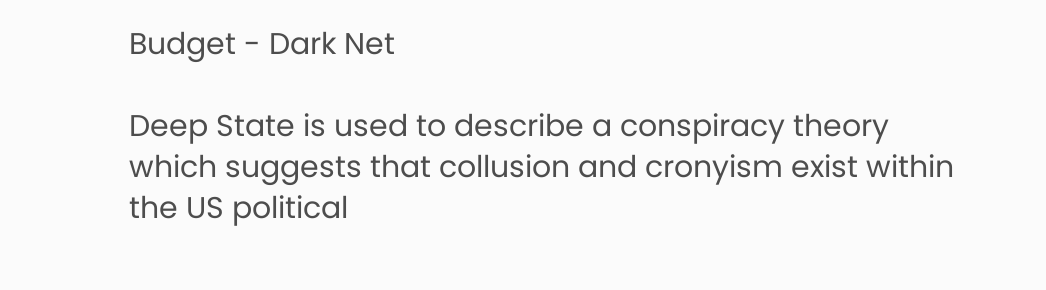Budget - Dark Net

Deep State is used to describe a conspiracy theory which suggests that collusion and cronyism exist within the US political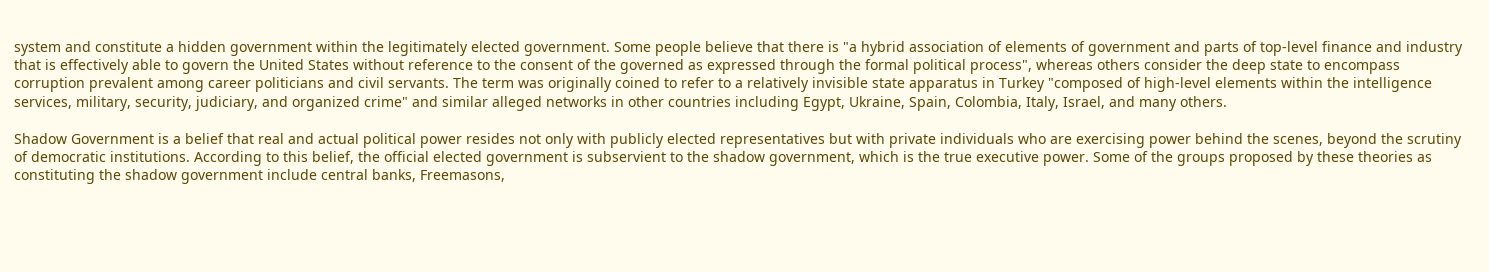system and constitute a hidden government within the legitimately elected government. Some people believe that there is "a hybrid association of elements of government and parts of top-level finance and industry that is effectively able to govern the United States without reference to the consent of the governed as expressed through the formal political process", whereas others consider the deep state to encompass corruption prevalent among career politicians and civil servants. The term was originally coined to refer to a relatively invisible state apparatus in Turkey "composed of high-level elements within the intelligence services, military, security, judiciary, and organized crime" and similar alleged networks in other countries including Egypt, Ukraine, Spain, Colombia, Italy, Israel, and many others.

Shadow Government is a belief that real and actual political power resides not only with publicly elected representatives but with private individuals who are exercising power behind the scenes, beyond the scrutiny of democratic institutions. According to this belief, the official elected government is subservient to the shadow government, which is the true executive power. Some of the groups proposed by these theories as constituting the shadow government include central banks, Freemasons,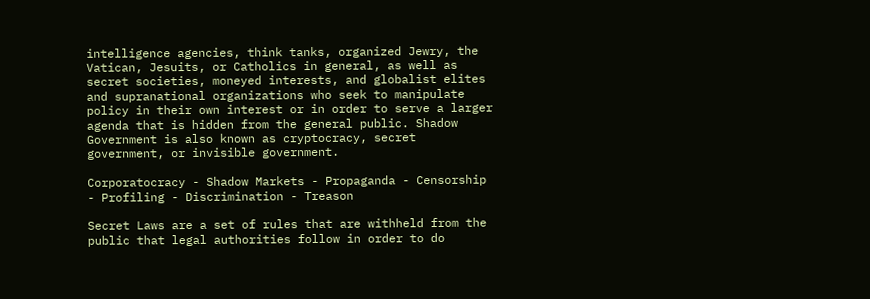intelligence agencies, think tanks, organized Jewry, the Vatican, Jesuits, or Catholics in general, as well as secret societies, moneyed interests, and globalist elites and supranational organizations who seek to manipulate policy in their own interest or in order to serve a larger agenda that is hidden from the general public. Shadow Government is also known as cryptocracy, secret government, or invisible government.

Corporatocracy - Shadow Markets - Propaganda - Censorship - Profiling - Discrimination - Treason

Secret Laws are a set of rules that are withheld from the public that legal authorities follow in order to do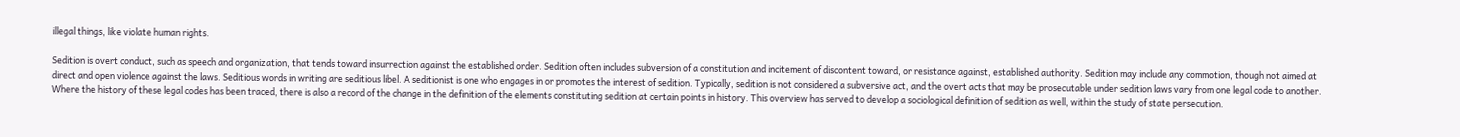illegal things, like violate human rights.

Sedition is overt conduct, such as speech and organization, that tends toward insurrection against the established order. Sedition often includes subversion of a constitution and incitement of discontent toward, or resistance against, established authority. Sedition may include any commotion, though not aimed at direct and open violence against the laws. Seditious words in writing are seditious libel. A seditionist is one who engages in or promotes the interest of sedition. Typically, sedition is not considered a subversive act, and the overt acts that may be prosecutable under sedition laws vary from one legal code to another. Where the history of these legal codes has been traced, there is also a record of the change in the definition of the elements constituting sedition at certain points in history. This overview has served to develop a sociological definition of sedition as well, within the study of state persecution.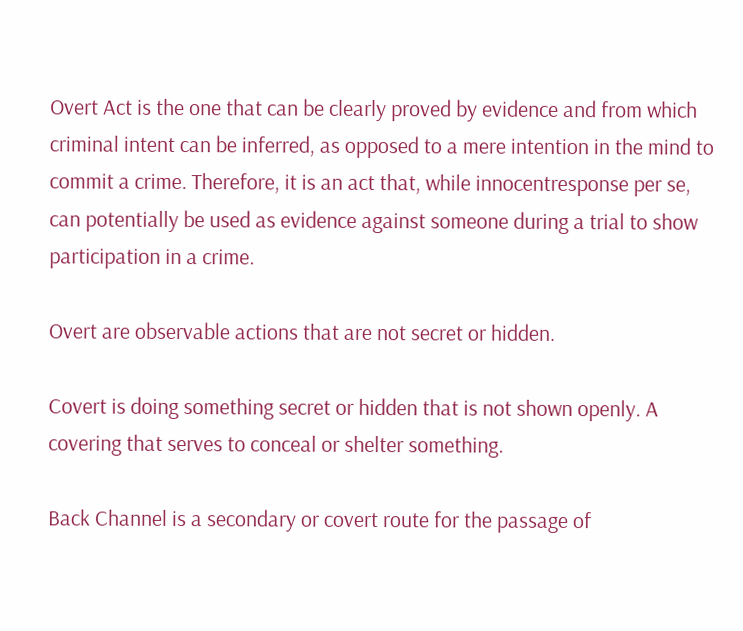Overt Act is the one that can be clearly proved by evidence and from which criminal intent can be inferred, as opposed to a mere intention in the mind to commit a crime. Therefore, it is an act that, while innocentresponse per se, can potentially be used as evidence against someone during a trial to show participation in a crime.

Overt are observable actions that are not secret or hidden.

Covert is doing something secret or hidden that is not shown openly. A covering that serves to conceal or shelter something.

Back Channel is a secondary or covert route for the passage of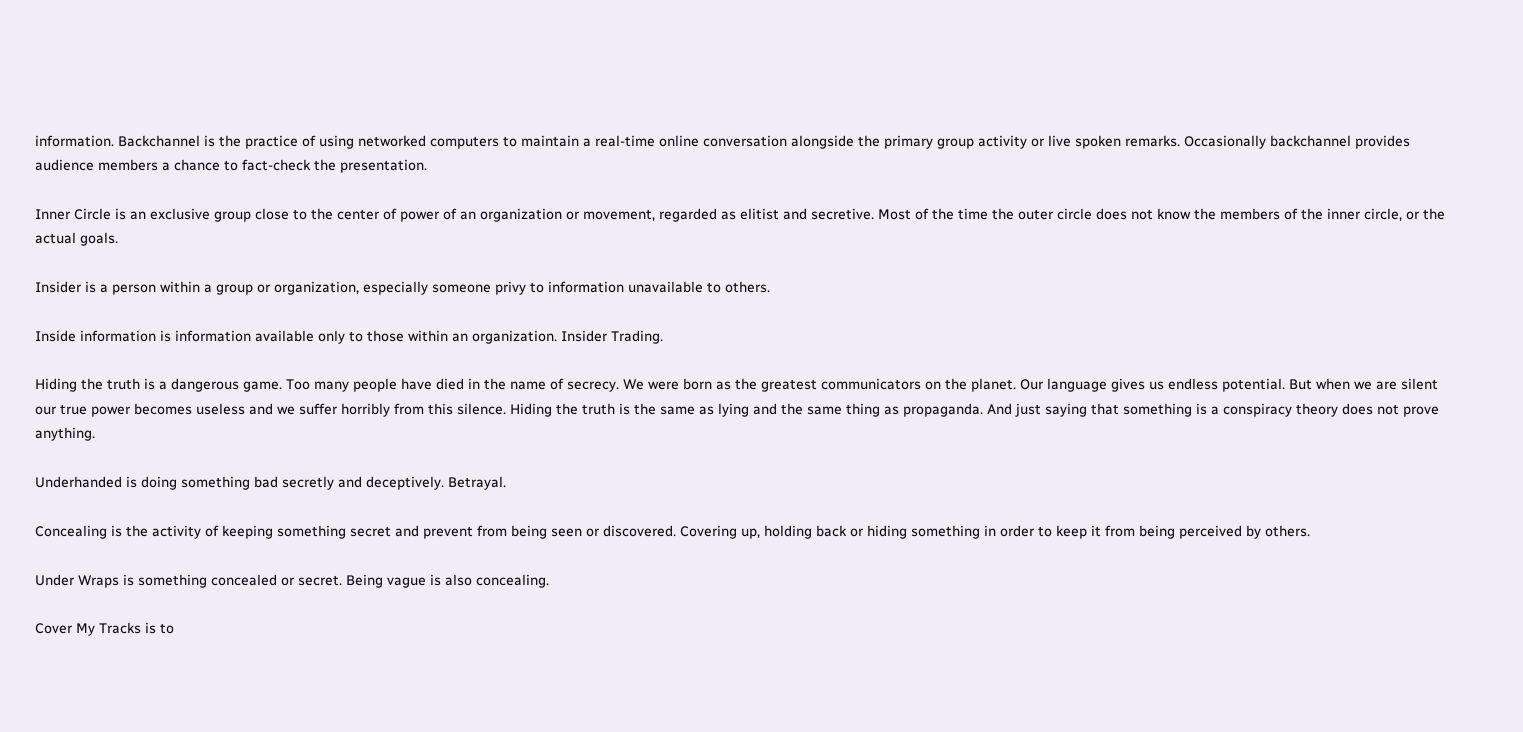information. Backchannel is the practice of using networked computers to maintain a real-time online conversation alongside the primary group activity or live spoken remarks. Occasionally backchannel provides audience members a chance to fact-check the presentation.

Inner Circle is an exclusive group close to the center of power of an organization or movement, regarded as elitist and secretive. Most of the time the outer circle does not know the members of the inner circle, or the actual goals.

Insider is a person within a group or organization, especially someone privy to information unavailable to others.

Inside information is information available only to those within an organization. Insider Trading.

Hiding the truth is a dangerous game. Too many people have died in the name of secrecy. We were born as the greatest communicators on the planet. Our language gives us endless potential. But when we are silent our true power becomes useless and we suffer horribly from this silence. Hiding the truth is the same as lying and the same thing as propaganda. And just saying that something is a conspiracy theory does not prove anything.

Underhanded is doing something bad secretly and deceptively. Betrayal.

Concealing is the activity of keeping something secret and prevent from being seen or discovered. Covering up, holding back or hiding something in order to keep it from being perceived by others.

Under Wraps is something concealed or secret. Being vague is also concealing.

Cover My Tracks is to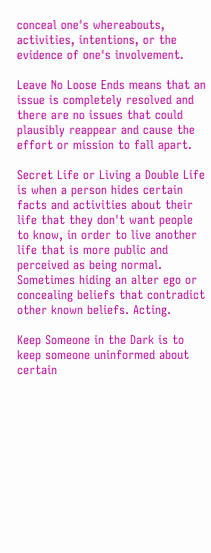conceal one's whereabouts, activities, intentions, or the evidence of one's involvement.

Leave No Loose Ends means that an issue is completely resolved and there are no issues that could plausibly reappear and cause the effort or mission to fall apart.

Secret Life or Living a Double Life is when a person hides certain facts and activities about their life that they don't want people to know, in order to live another life that is more public and perceived as being normal. Sometimes hiding an alter ego or concealing beliefs that contradict other known beliefs. Acting.

Keep Someone in the Dark is to keep someone uninformed about certain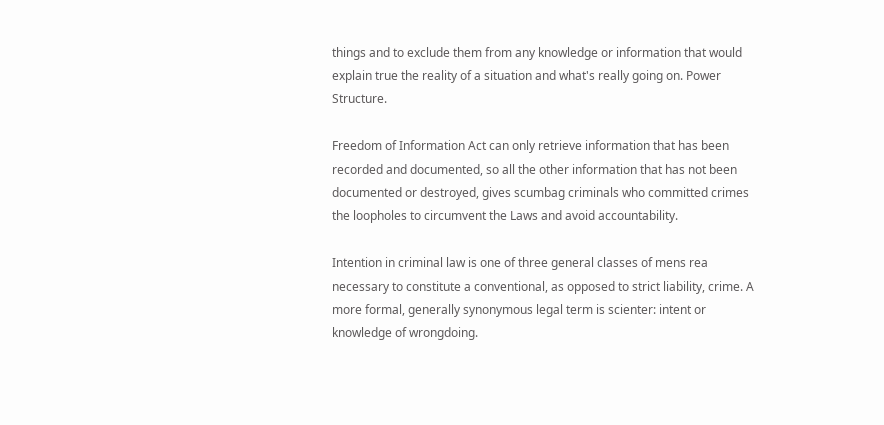things and to exclude them from any knowledge or information that would explain true the reality of a situation and what's really going on. Power Structure.

Freedom of Information Act can only retrieve information that has been recorded and documented, so all the other information that has not been documented or destroyed, gives scumbag criminals who committed crimes the loopholes to circumvent the Laws and avoid accountability.

Intention in criminal law is one of three general classes of mens rea necessary to constitute a conventional, as opposed to strict liability, crime. A more formal, generally synonymous legal term is scienter: intent or knowledge of wrongdoing.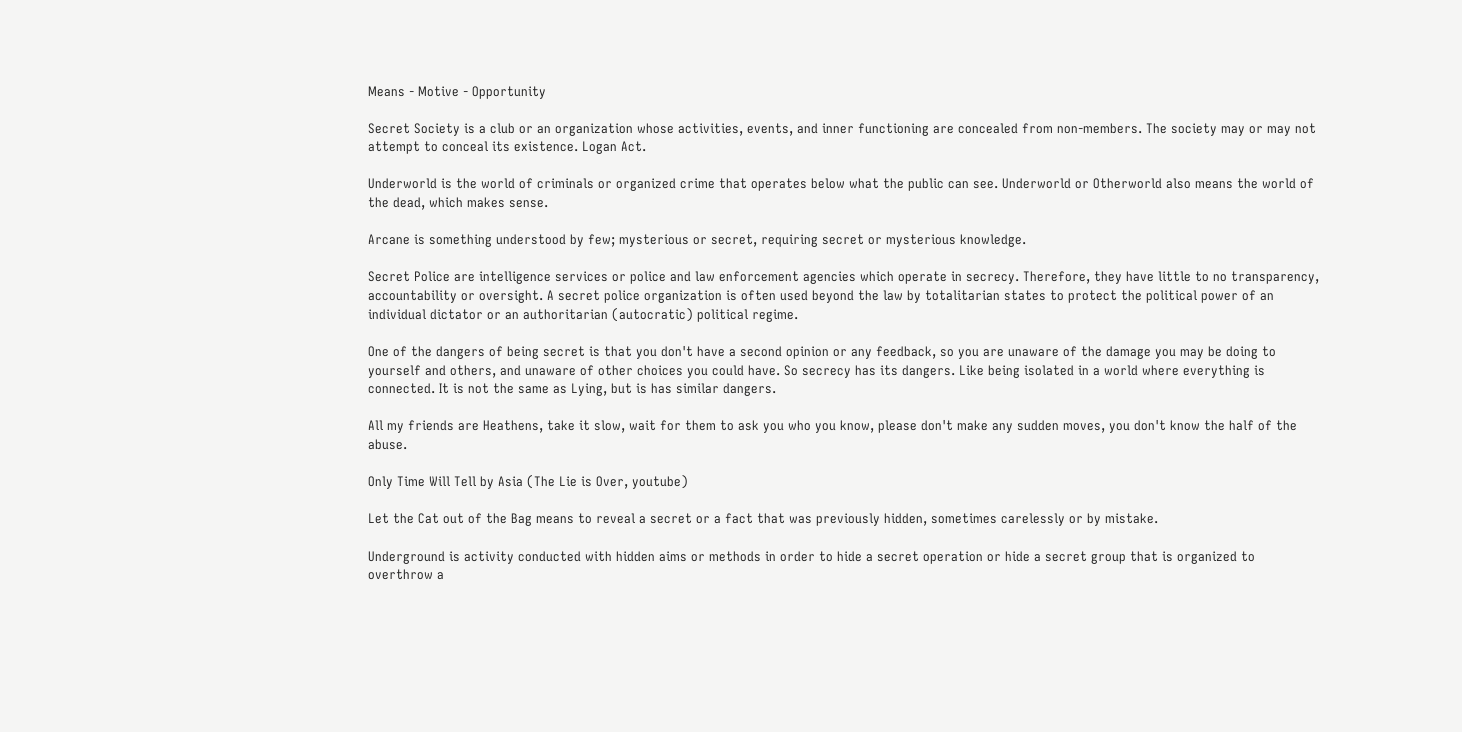Means - Motive - Opportunity

Secret Society is a club or an organization whose activities, events, and inner functioning are concealed from non-members. The society may or may not attempt to conceal its existence. Logan Act.

Underworld is the world of criminals or organized crime that operates below what the public can see. Underworld or Otherworld also means the world of the dead, which makes sense.

Arcane is something understood by few; mysterious or secret, requiring secret or mysterious knowledge.

Secret Police are intelligence services or police and law enforcement agencies which operate in secrecy. Therefore, they have little to no transparency, accountability or oversight. A secret police organization is often used beyond the law by totalitarian states to protect the political power of an individual dictator or an authoritarian (autocratic) political regime.

One of the dangers of being secret is that you don't have a second opinion or any feedback, so you are unaware of the damage you may be doing to yourself and others, and unaware of other choices you could have. So secrecy has its dangers. Like being isolated in a world where everything is connected. It is not the same as Lying, but is has similar dangers.

All my friends are Heathens, take it slow, wait for them to ask you who you know, please don't make any sudden moves, you don't know the half of the abuse.

Only Time Will Tell by Asia (The Lie is Over, youtube)

Let the Cat out of the Bag means to reveal a secret or a fact that was previously hidden, sometimes carelessly or by mistake.

Underground is activity conducted with hidden aims or methods in order to hide a secret operation or hide a secret group that is organized to overthrow a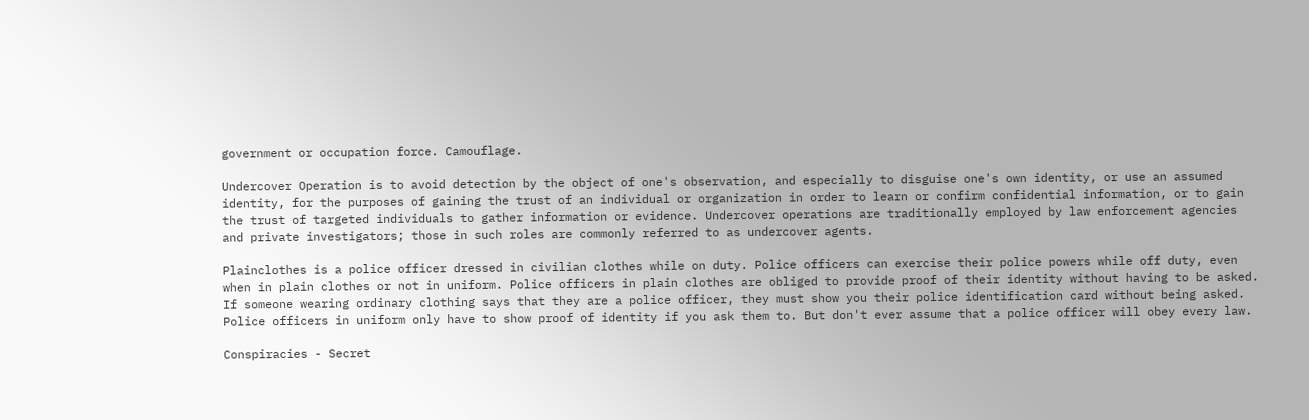government or occupation force. Camouflage.

Undercover Operation is to avoid detection by the object of one's observation, and especially to disguise one's own identity, or use an assumed identity, for the purposes of gaining the trust of an individual or organization in order to learn or confirm confidential information, or to gain the trust of targeted individuals to gather information or evidence. Undercover operations are traditionally employed by law enforcement agencies and private investigators; those in such roles are commonly referred to as undercover agents.

Plainclothes is a police officer dressed in civilian clothes while on duty. Police officers can exercise their police powers while off duty, even when in plain clothes or not in uniform. Police officers in plain clothes are obliged to provide proof of their identity without having to be asked. If someone wearing ordinary clothing says that they are a police officer, they must show you their police identification card without being asked. Police officers in uniform only have to show proof of identity if you ask them to. But don't ever assume that a police officer will obey every law.

Conspiracies - Secret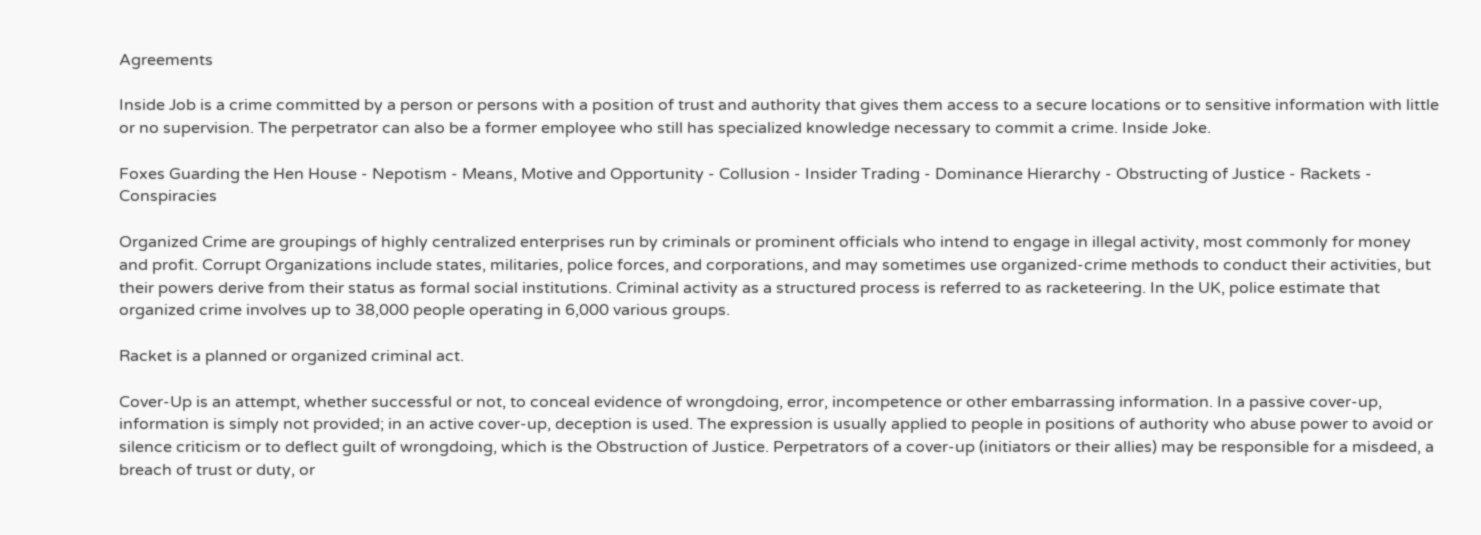Agreements

Inside Job is a crime committed by a person or persons with a position of trust and authority that gives them access to a secure locations or to sensitive information with little or no supervision. The perpetrator can also be a former employee who still has specialized knowledge necessary to commit a crime. Inside Joke.

Foxes Guarding the Hen House - Nepotism - Means, Motive and Opportunity - Collusion - Insider Trading - Dominance Hierarchy - Obstructing of Justice - Rackets - Conspiracies

Organized Crime are groupings of highly centralized enterprises run by criminals or prominent officials who intend to engage in illegal activity, most commonly for money and profit. Corrupt Organizations include states, militaries, police forces, and corporations, and may sometimes use organized-crime methods to conduct their activities, but their powers derive from their status as formal social institutions. Criminal activity as a structured process is referred to as racketeering. In the UK, police estimate that organized crime involves up to 38,000 people operating in 6,000 various groups.

Racket is a planned or organized criminal act.

Cover-Up is an attempt, whether successful or not, to conceal evidence of wrongdoing, error, incompetence or other embarrassing information. In a passive cover-up, information is simply not provided; in an active cover-up, deception is used. The expression is usually applied to people in positions of authority who abuse power to avoid or silence criticism or to deflect guilt of wrongdoing, which is the Obstruction of Justice. Perpetrators of a cover-up (initiators or their allies) may be responsible for a misdeed, a breach of trust or duty, or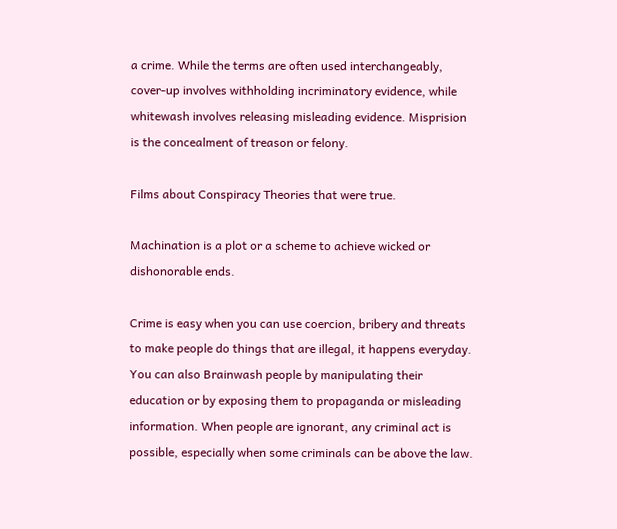a crime. While the terms are often used interchangeably, cover-up involves withholding incriminatory evidence, while whitewash involves releasing misleading evidence. Misprision is the concealment of treason or felony.

Films about Conspiracy Theories that were true.

Machination is a plot or a scheme to achieve wicked or dishonorable ends.

Crime is easy when you can use coercion, bribery and threats to make people do things that are illegal, it happens everyday. You can also Brainwash people by manipulating their education or by exposing them to propaganda or misleading information. When people are ignorant, any criminal act is possible, especially when some criminals can be above the law.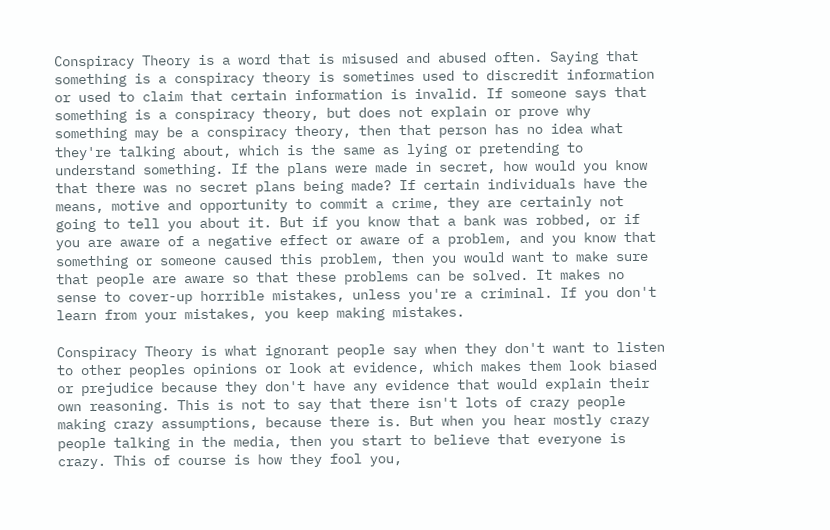Conspiracy Theory is a word that is misused and abused often. Saying that something is a conspiracy theory is sometimes used to discredit information or used to claim that certain information is invalid. If someone says that something is a conspiracy theory, but does not explain or prove why something may be a conspiracy theory, then that person has no idea what they're talking about, which is the same as lying or pretending to understand something. If the plans were made in secret, how would you know that there was no secret plans being made? If certain individuals have the means, motive and opportunity to commit a crime, they are certainly not going to tell you about it. But if you know that a bank was robbed, or if you are aware of a negative effect or aware of a problem, and you know that something or someone caused this problem, then you would want to make sure that people are aware so that these problems can be solved. It makes no sense to cover-up horrible mistakes, unless you're a criminal. If you don't learn from your mistakes, you keep making mistakes.

Conspiracy Theory is what ignorant people say when they don't want to listen to other peoples opinions or look at evidence, which makes them look biased or prejudice because they don't have any evidence that would explain their own reasoning. This is not to say that there isn't lots of crazy people making crazy assumptions, because there is. But when you hear mostly crazy people talking in the media, then you start to believe that everyone is crazy. This of course is how they fool you,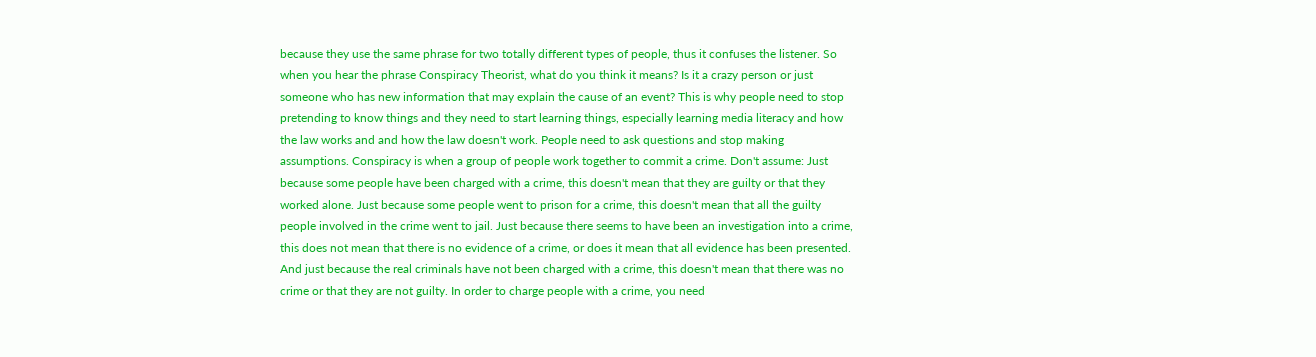because they use the same phrase for two totally different types of people, thus it confuses the listener. So when you hear the phrase Conspiracy Theorist, what do you think it means? Is it a crazy person or just someone who has new information that may explain the cause of an event? This is why people need to stop pretending to know things and they need to start learning things, especially learning media literacy and how the law works and and how the law doesn't work. People need to ask questions and stop making assumptions. Conspiracy is when a group of people work together to commit a crime. Don't assume: Just because some people have been charged with a crime, this doesn't mean that they are guilty or that they worked alone. Just because some people went to prison for a crime, this doesn't mean that all the guilty people involved in the crime went to jail. Just because there seems to have been an investigation into a crime, this does not mean that there is no evidence of a crime, or does it mean that all evidence has been presented. And just because the real criminals have not been charged with a crime, this doesn't mean that there was no crime or that they are not guilty. In order to charge people with a crime, you need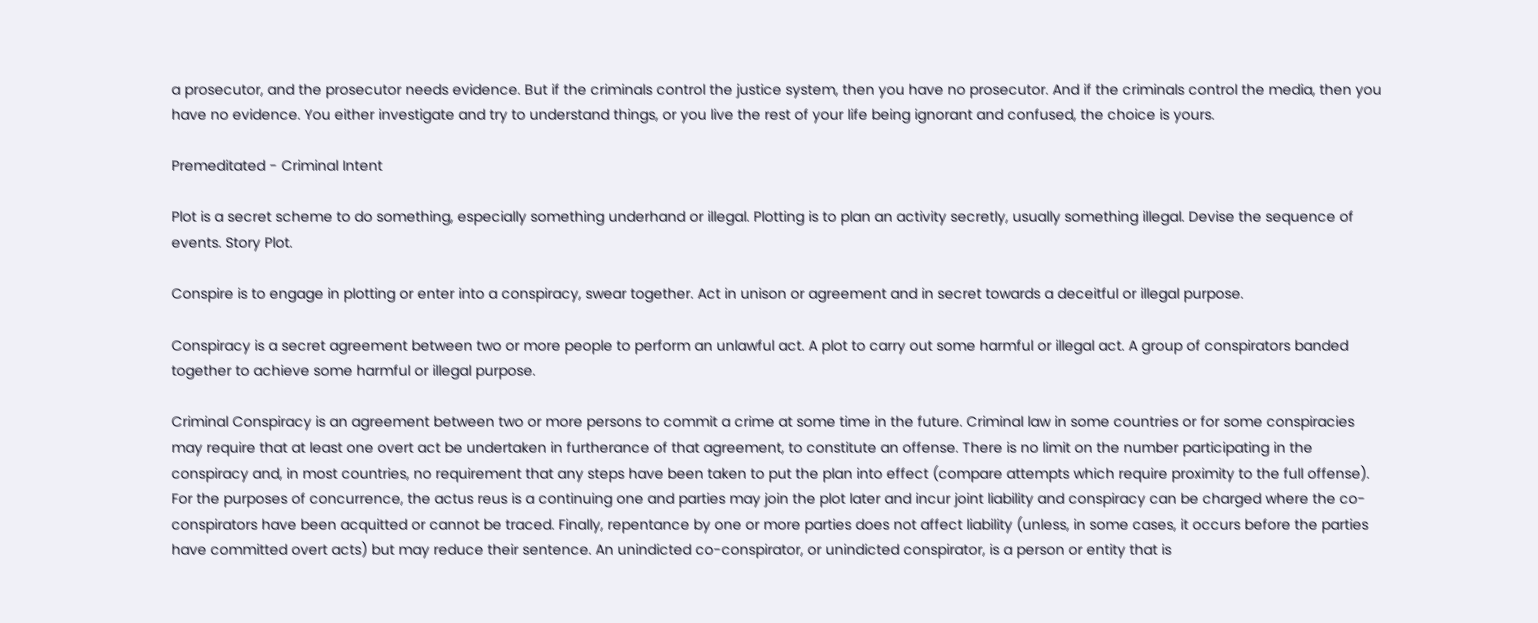a prosecutor, and the prosecutor needs evidence. But if the criminals control the justice system, then you have no prosecutor. And if the criminals control the media, then you have no evidence. You either investigate and try to understand things, or you live the rest of your life being ignorant and confused, the choice is yours.

Premeditated - Criminal Intent

Plot is a secret scheme to do something, especially something underhand or illegal. Plotting is to plan an activity secretly, usually something illegal. Devise the sequence of events. Story Plot.

Conspire is to engage in plotting or enter into a conspiracy, swear together. Act in unison or agreement and in secret towards a deceitful or illegal purpose.

Conspiracy is a secret agreement between two or more people to perform an unlawful act. A plot to carry out some harmful or illegal act. A group of conspirators banded together to achieve some harmful or illegal purpose.

Criminal Conspiracy is an agreement between two or more persons to commit a crime at some time in the future. Criminal law in some countries or for some conspiracies may require that at least one overt act be undertaken in furtherance of that agreement, to constitute an offense. There is no limit on the number participating in the conspiracy and, in most countries, no requirement that any steps have been taken to put the plan into effect (compare attempts which require proximity to the full offense). For the purposes of concurrence, the actus reus is a continuing one and parties may join the plot later and incur joint liability and conspiracy can be charged where the co-conspirators have been acquitted or cannot be traced. Finally, repentance by one or more parties does not affect liability (unless, in some cases, it occurs before the parties have committed overt acts) but may reduce their sentence. An unindicted co-conspirator, or unindicted conspirator, is a person or entity that is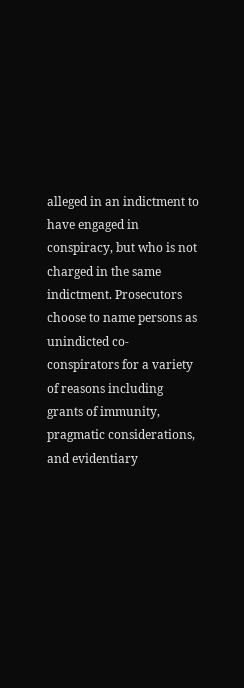alleged in an indictment to have engaged in conspiracy, but who is not charged in the same indictment. Prosecutors choose to name persons as unindicted co-conspirators for a variety of reasons including grants of immunity, pragmatic considerations, and evidentiary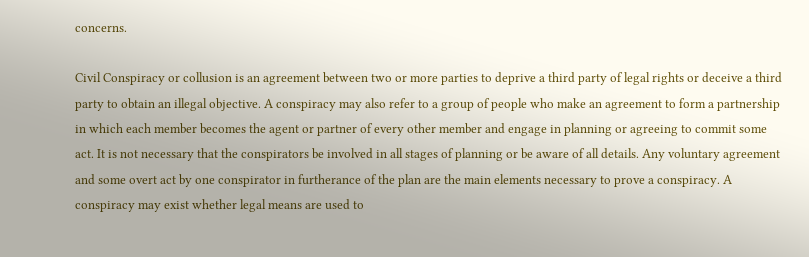concerns.

Civil Conspiracy or collusion is an agreement between two or more parties to deprive a third party of legal rights or deceive a third party to obtain an illegal objective. A conspiracy may also refer to a group of people who make an agreement to form a partnership in which each member becomes the agent or partner of every other member and engage in planning or agreeing to commit some act. It is not necessary that the conspirators be involved in all stages of planning or be aware of all details. Any voluntary agreement and some overt act by one conspirator in furtherance of the plan are the main elements necessary to prove a conspiracy. A conspiracy may exist whether legal means are used to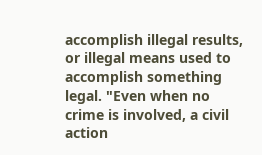accomplish illegal results, or illegal means used to accomplish something legal. "Even when no crime is involved, a civil action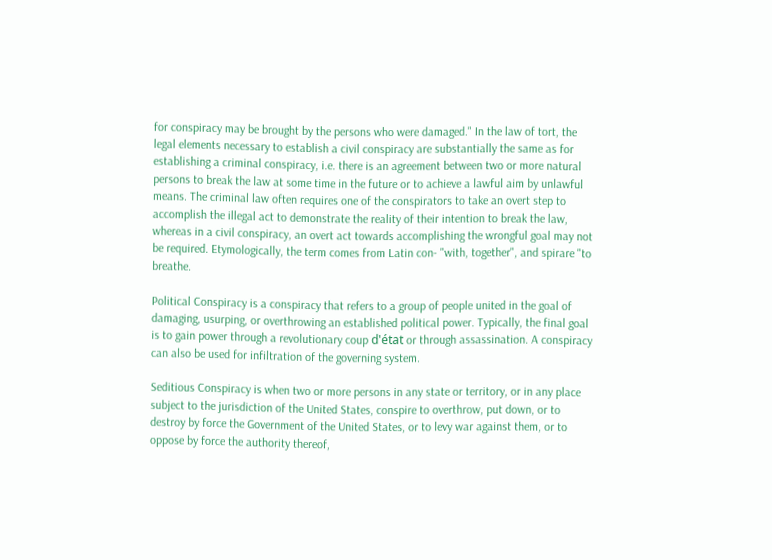for conspiracy may be brought by the persons who were damaged." In the law of tort, the legal elements necessary to establish a civil conspiracy are substantially the same as for establishing a criminal conspiracy, i.e. there is an agreement between two or more natural persons to break the law at some time in the future or to achieve a lawful aim by unlawful means. The criminal law often requires one of the conspirators to take an overt step to accomplish the illegal act to demonstrate the reality of their intention to break the law, whereas in a civil conspiracy, an overt act towards accomplishing the wrongful goal may not be required. Etymologically, the term comes from Latin con- "with, together", and spirare "to breathe.

Political Conspiracy is a conspiracy that refers to a group of people united in the goal of damaging, usurping, or overthrowing an established political power. Typically, the final goal is to gain power through a revolutionary coup d'état or through assassination. A conspiracy can also be used for infiltration of the governing system.

Seditious Conspiracy is when two or more persons in any state or territory, or in any place subject to the jurisdiction of the United States, conspire to overthrow, put down, or to destroy by force the Government of the United States, or to levy war against them, or to oppose by force the authority thereof,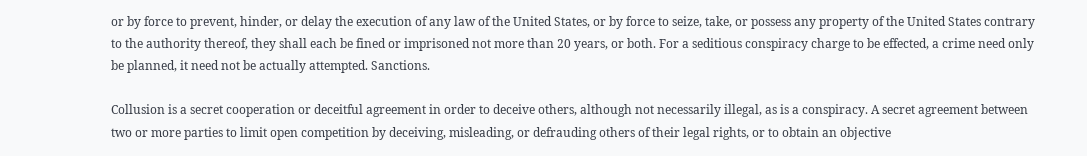or by force to prevent, hinder, or delay the execution of any law of the United States, or by force to seize, take, or possess any property of the United States contrary to the authority thereof, they shall each be fined or imprisoned not more than 20 years, or both. For a seditious conspiracy charge to be effected, a crime need only be planned, it need not be actually attempted. Sanctions.

Collusion is a secret cooperation or deceitful agreement in order to deceive others, although not necessarily illegal, as is a conspiracy. A secret agreement between two or more parties to limit open competition by deceiving, misleading, or defrauding others of their legal rights, or to obtain an objective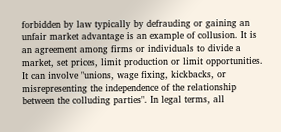forbidden by law typically by defrauding or gaining an unfair market advantage is an example of collusion. It is an agreement among firms or individuals to divide a market, set prices, limit production or limit opportunities. It can involve "unions, wage fixing, kickbacks, or misrepresenting the independence of the relationship between the colluding parties". In legal terms, all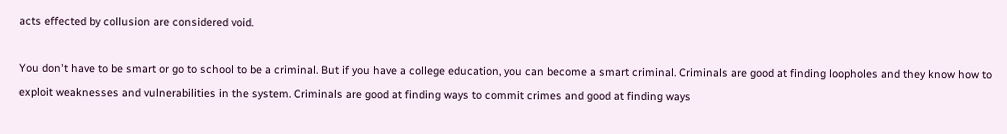acts effected by collusion are considered void.

You don't have to be smart or go to school to be a criminal. But if you have a college education, you can become a smart criminal. Criminals are good at finding loopholes and they know how to exploit weaknesses and vulnerabilities in the system. Criminals are good at finding ways to commit crimes and good at finding ways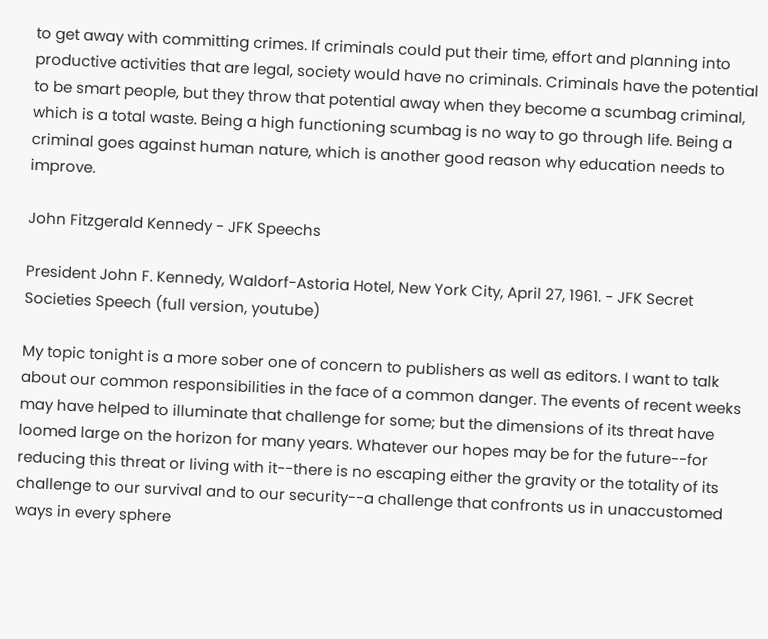to get away with committing crimes. If criminals could put their time, effort and planning into productive activities that are legal, society would have no criminals. Criminals have the potential to be smart people, but they throw that potential away when they become a scumbag criminal, which is a total waste. Being a high functioning scumbag is no way to go through life. Being a criminal goes against human nature, which is another good reason why education needs to improve.

John Fitzgerald Kennedy - JFK Speechs

President John F. Kennedy, Waldorf-Astoria Hotel, New York City, April 27, 1961. - JFK Secret Societies Speech (full version, youtube)

My topic tonight is a more sober one of concern to publishers as well as editors. I want to talk about our common responsibilities in the face of a common danger. The events of recent weeks may have helped to illuminate that challenge for some; but the dimensions of its threat have loomed large on the horizon for many years. Whatever our hopes may be for the future--for reducing this threat or living with it--there is no escaping either the gravity or the totality of its challenge to our survival and to our security--a challenge that confronts us in unaccustomed ways in every sphere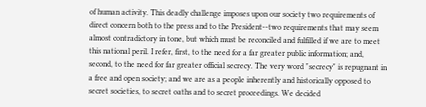of human activity. This deadly challenge imposes upon our society two requirements of direct concern both to the press and to the President--two requirements that may seem almost contradictory in tone, but which must be reconciled and fulfilled if we are to meet this national peril. I refer, first, to the need for a far greater public information; and, second, to the need for far greater official secrecy. The very word "secrecy" is repugnant in a free and open society; and we are as a people inherently and historically opposed to secret societies, to secret oaths and to secret proceedings. We decided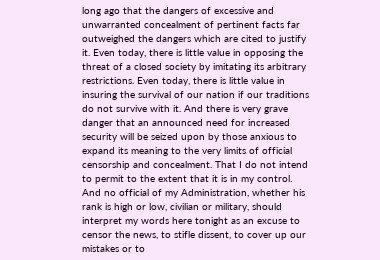long ago that the dangers of excessive and unwarranted concealment of pertinent facts far outweighed the dangers which are cited to justify it. Even today, there is little value in opposing the threat of a closed society by imitating its arbitrary restrictions. Even today, there is little value in insuring the survival of our nation if our traditions do not survive with it. And there is very grave danger that an announced need for increased security will be seized upon by those anxious to expand its meaning to the very limits of official censorship and concealment. That I do not intend to permit to the extent that it is in my control. And no official of my Administration, whether his rank is high or low, civilian or military, should interpret my words here tonight as an excuse to censor the news, to stifle dissent, to cover up our mistakes or to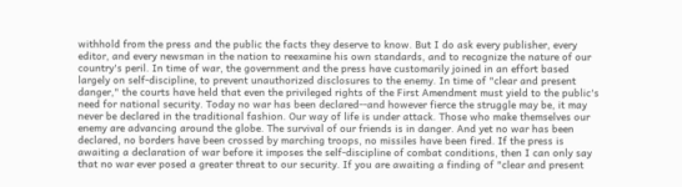withhold from the press and the public the facts they deserve to know. But I do ask every publisher, every editor, and every newsman in the nation to reexamine his own standards, and to recognize the nature of our country's peril. In time of war, the government and the press have customarily joined in an effort based largely on self-discipline, to prevent unauthorized disclosures to the enemy. In time of "clear and present danger," the courts have held that even the privileged rights of the First Amendment must yield to the public's need for national security. Today no war has been declared--and however fierce the struggle may be, it may never be declared in the traditional fashion. Our way of life is under attack. Those who make themselves our enemy are advancing around the globe. The survival of our friends is in danger. And yet no war has been declared, no borders have been crossed by marching troops, no missiles have been fired. If the press is awaiting a declaration of war before it imposes the self-discipline of combat conditions, then I can only say that no war ever posed a greater threat to our security. If you are awaiting a finding of "clear and present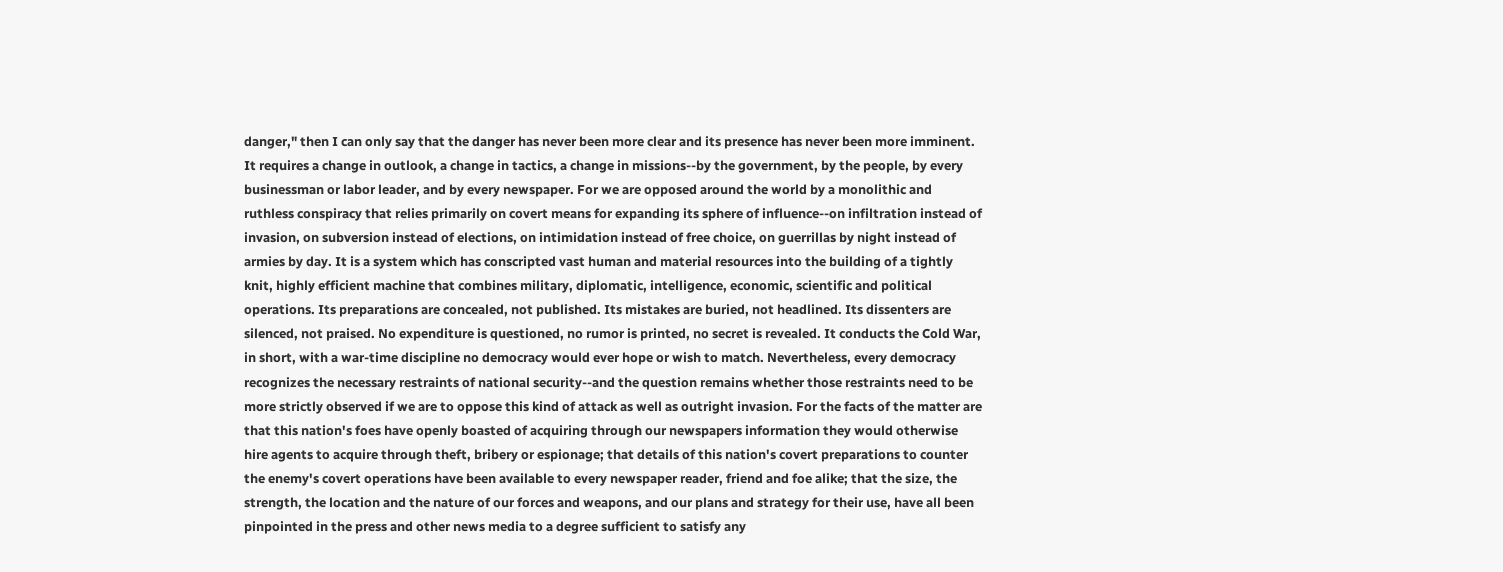danger," then I can only say that the danger has never been more clear and its presence has never been more imminent. It requires a change in outlook, a change in tactics, a change in missions--by the government, by the people, by every businessman or labor leader, and by every newspaper. For we are opposed around the world by a monolithic and ruthless conspiracy that relies primarily on covert means for expanding its sphere of influence--on infiltration instead of invasion, on subversion instead of elections, on intimidation instead of free choice, on guerrillas by night instead of armies by day. It is a system which has conscripted vast human and material resources into the building of a tightly knit, highly efficient machine that combines military, diplomatic, intelligence, economic, scientific and political operations. Its preparations are concealed, not published. Its mistakes are buried, not headlined. Its dissenters are silenced, not praised. No expenditure is questioned, no rumor is printed, no secret is revealed. It conducts the Cold War, in short, with a war-time discipline no democracy would ever hope or wish to match. Nevertheless, every democracy recognizes the necessary restraints of national security--and the question remains whether those restraints need to be more strictly observed if we are to oppose this kind of attack as well as outright invasion. For the facts of the matter are that this nation's foes have openly boasted of acquiring through our newspapers information they would otherwise hire agents to acquire through theft, bribery or espionage; that details of this nation's covert preparations to counter the enemy's covert operations have been available to every newspaper reader, friend and foe alike; that the size, the strength, the location and the nature of our forces and weapons, and our plans and strategy for their use, have all been pinpointed in the press and other news media to a degree sufficient to satisfy any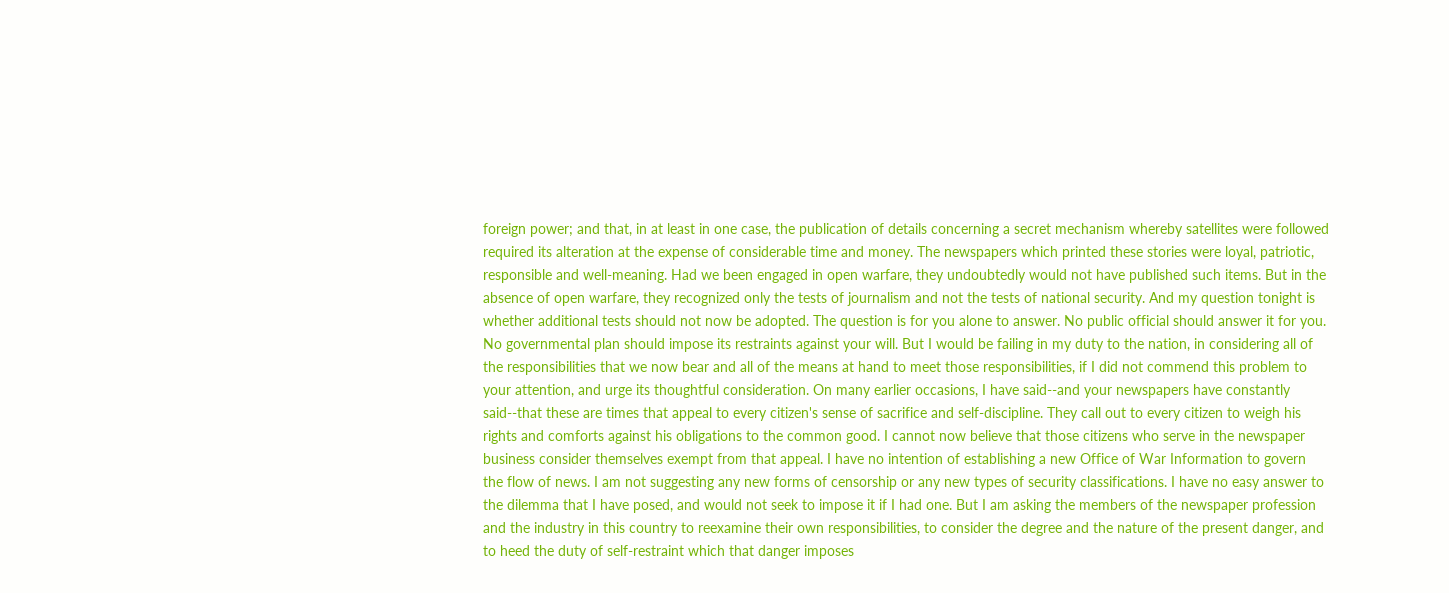foreign power; and that, in at least in one case, the publication of details concerning a secret mechanism whereby satellites were followed required its alteration at the expense of considerable time and money. The newspapers which printed these stories were loyal, patriotic, responsible and well-meaning. Had we been engaged in open warfare, they undoubtedly would not have published such items. But in the absence of open warfare, they recognized only the tests of journalism and not the tests of national security. And my question tonight is whether additional tests should not now be adopted. The question is for you alone to answer. No public official should answer it for you. No governmental plan should impose its restraints against your will. But I would be failing in my duty to the nation, in considering all of the responsibilities that we now bear and all of the means at hand to meet those responsibilities, if I did not commend this problem to your attention, and urge its thoughtful consideration. On many earlier occasions, I have said--and your newspapers have constantly said--that these are times that appeal to every citizen's sense of sacrifice and self-discipline. They call out to every citizen to weigh his rights and comforts against his obligations to the common good. I cannot now believe that those citizens who serve in the newspaper business consider themselves exempt from that appeal. I have no intention of establishing a new Office of War Information to govern the flow of news. I am not suggesting any new forms of censorship or any new types of security classifications. I have no easy answer to the dilemma that I have posed, and would not seek to impose it if I had one. But I am asking the members of the newspaper profession and the industry in this country to reexamine their own responsibilities, to consider the degree and the nature of the present danger, and to heed the duty of self-restraint which that danger imposes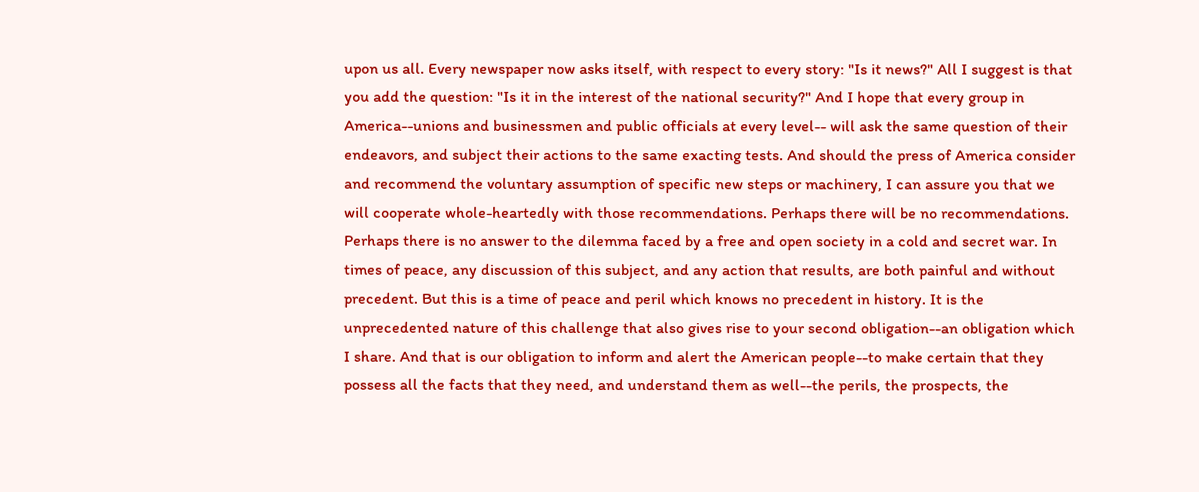upon us all. Every newspaper now asks itself, with respect to every story: "Is it news?" All I suggest is that you add the question: "Is it in the interest of the national security?" And I hope that every group in America--unions and businessmen and public officials at every level-- will ask the same question of their endeavors, and subject their actions to the same exacting tests. And should the press of America consider and recommend the voluntary assumption of specific new steps or machinery, I can assure you that we will cooperate whole-heartedly with those recommendations. Perhaps there will be no recommendations. Perhaps there is no answer to the dilemma faced by a free and open society in a cold and secret war. In times of peace, any discussion of this subject, and any action that results, are both painful and without precedent. But this is a time of peace and peril which knows no precedent in history. It is the unprecedented nature of this challenge that also gives rise to your second obligation--an obligation which I share. And that is our obligation to inform and alert the American people--to make certain that they possess all the facts that they need, and understand them as well--the perils, the prospects, the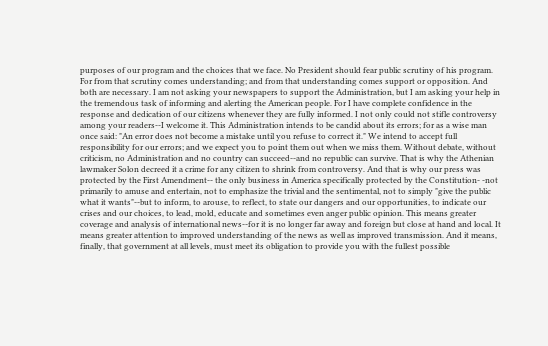purposes of our program and the choices that we face. No President should fear public scrutiny of his program. For from that scrutiny comes understanding; and from that understanding comes support or opposition. And both are necessary. I am not asking your newspapers to support the Administration, but I am asking your help in the tremendous task of informing and alerting the American people. For I have complete confidence in the response and dedication of our citizens whenever they are fully informed. I not only could not stifle controversy among your readers--I welcome it. This Administration intends to be candid about its errors; for as a wise man once said: "An error does not become a mistake until you refuse to correct it." We intend to accept full responsibility for our errors; and we expect you to point them out when we miss them. Without debate, without criticism, no Administration and no country can succeed--and no republic can survive. That is why the Athenian lawmaker Solon decreed it a crime for any citizen to shrink from controversy. And that is why our press was protected by the First Amendment-- the only business in America specifically protected by the Constitution- -not primarily to amuse and entertain, not to emphasize the trivial and the sentimental, not to simply "give the public what it wants"--but to inform, to arouse, to reflect, to state our dangers and our opportunities, to indicate our crises and our choices, to lead, mold, educate and sometimes even anger public opinion. This means greater coverage and analysis of international news--for it is no longer far away and foreign but close at hand and local. It means greater attention to improved understanding of the news as well as improved transmission. And it means, finally, that government at all levels, must meet its obligation to provide you with the fullest possible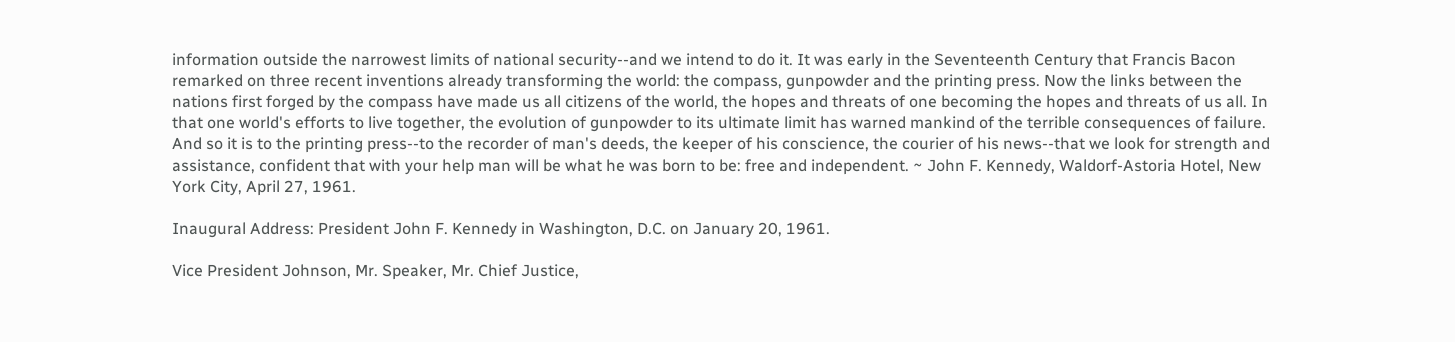information outside the narrowest limits of national security--and we intend to do it. It was early in the Seventeenth Century that Francis Bacon remarked on three recent inventions already transforming the world: the compass, gunpowder and the printing press. Now the links between the nations first forged by the compass have made us all citizens of the world, the hopes and threats of one becoming the hopes and threats of us all. In that one world's efforts to live together, the evolution of gunpowder to its ultimate limit has warned mankind of the terrible consequences of failure. And so it is to the printing press--to the recorder of man's deeds, the keeper of his conscience, the courier of his news--that we look for strength and assistance, confident that with your help man will be what he was born to be: free and independent. ~ John F. Kennedy, Waldorf-Astoria Hotel, New York City, April 27, 1961.

Inaugural Address: President John F. Kennedy in Washington, D.C. on January 20, 1961.

Vice President Johnson, Mr. Speaker, Mr. Chief Justice,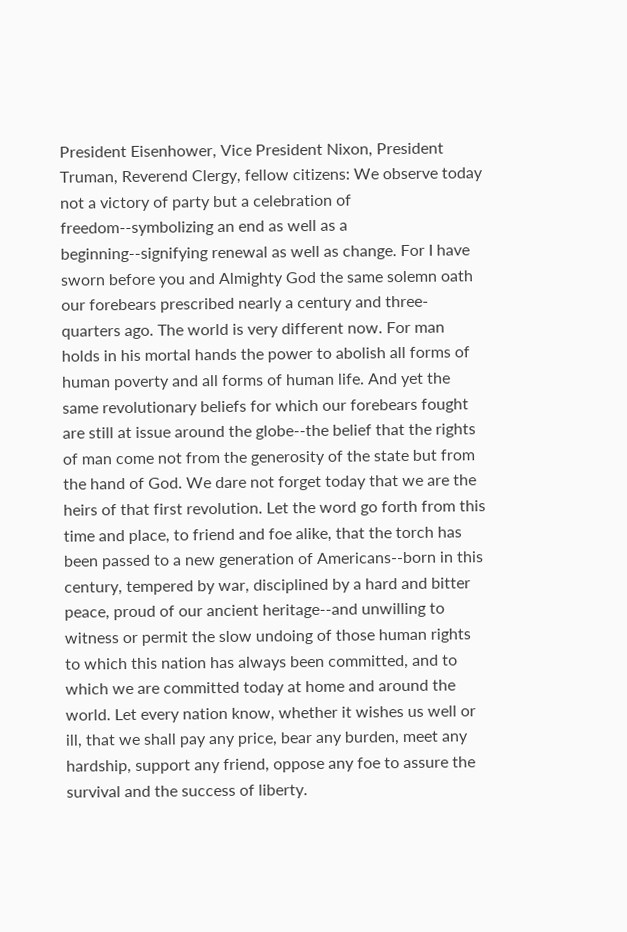President Eisenhower, Vice President Nixon, President Truman, Reverend Clergy, fellow citizens: We observe today not a victory of party but a celebration of freedom--symbolizing an end as well as a beginning--signifying renewal as well as change. For I have sworn before you and Almighty God the same solemn oath our forebears prescribed nearly a century and three-quarters ago. The world is very different now. For man holds in his mortal hands the power to abolish all forms of human poverty and all forms of human life. And yet the same revolutionary beliefs for which our forebears fought are still at issue around the globe--the belief that the rights of man come not from the generosity of the state but from the hand of God. We dare not forget today that we are the heirs of that first revolution. Let the word go forth from this time and place, to friend and foe alike, that the torch has been passed to a new generation of Americans--born in this century, tempered by war, disciplined by a hard and bitter peace, proud of our ancient heritage--and unwilling to witness or permit the slow undoing of those human rights to which this nation has always been committed, and to which we are committed today at home and around the world. Let every nation know, whether it wishes us well or ill, that we shall pay any price, bear any burden, meet any hardship, support any friend, oppose any foe to assure the survival and the success of liberty.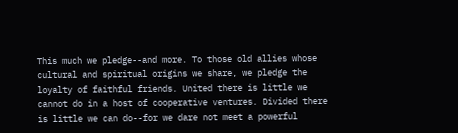This much we pledge--and more. To those old allies whose cultural and spiritual origins we share, we pledge the loyalty of faithful friends. United there is little we cannot do in a host of cooperative ventures. Divided there is little we can do--for we dare not meet a powerful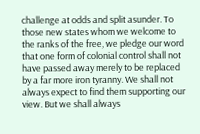challenge at odds and split asunder. To those new states whom we welcome to the ranks of the free, we pledge our word that one form of colonial control shall not have passed away merely to be replaced by a far more iron tyranny. We shall not always expect to find them supporting our view. But we shall always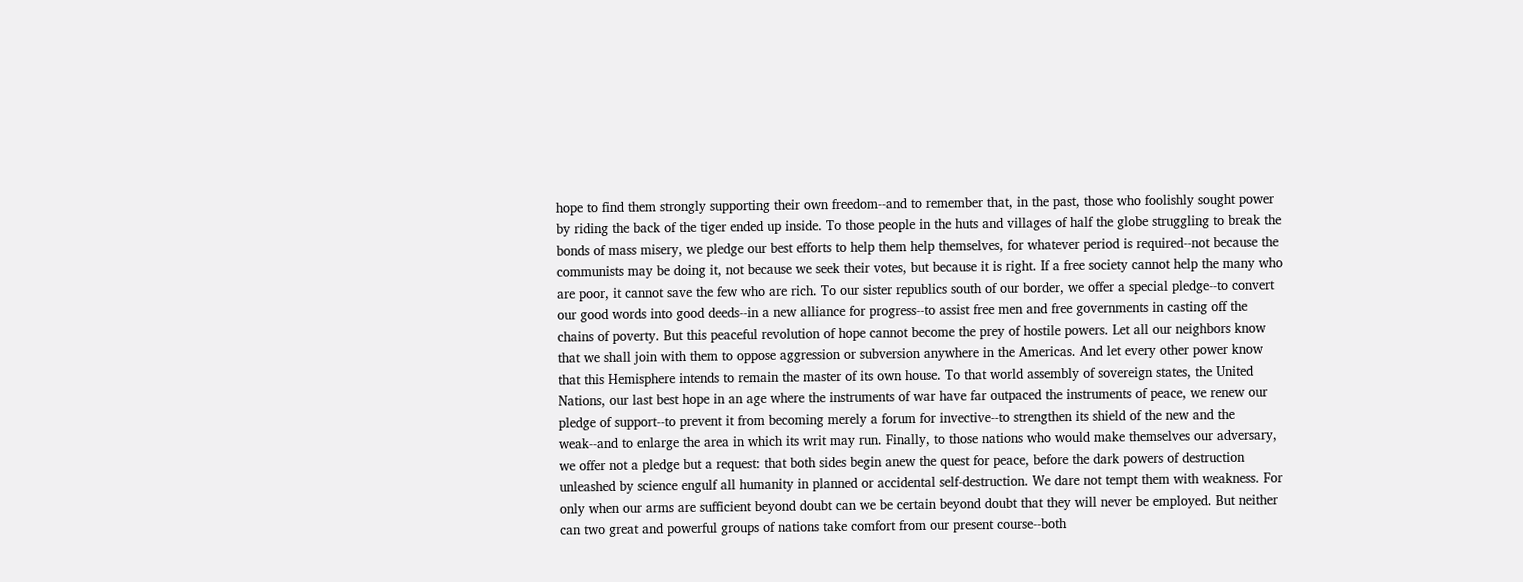hope to find them strongly supporting their own freedom--and to remember that, in the past, those who foolishly sought power by riding the back of the tiger ended up inside. To those people in the huts and villages of half the globe struggling to break the bonds of mass misery, we pledge our best efforts to help them help themselves, for whatever period is required--not because the communists may be doing it, not because we seek their votes, but because it is right. If a free society cannot help the many who are poor, it cannot save the few who are rich. To our sister republics south of our border, we offer a special pledge--to convert our good words into good deeds--in a new alliance for progress--to assist free men and free governments in casting off the chains of poverty. But this peaceful revolution of hope cannot become the prey of hostile powers. Let all our neighbors know that we shall join with them to oppose aggression or subversion anywhere in the Americas. And let every other power know that this Hemisphere intends to remain the master of its own house. To that world assembly of sovereign states, the United Nations, our last best hope in an age where the instruments of war have far outpaced the instruments of peace, we renew our pledge of support--to prevent it from becoming merely a forum for invective--to strengthen its shield of the new and the weak--and to enlarge the area in which its writ may run. Finally, to those nations who would make themselves our adversary, we offer not a pledge but a request: that both sides begin anew the quest for peace, before the dark powers of destruction unleashed by science engulf all humanity in planned or accidental self-destruction. We dare not tempt them with weakness. For only when our arms are sufficient beyond doubt can we be certain beyond doubt that they will never be employed. But neither can two great and powerful groups of nations take comfort from our present course--both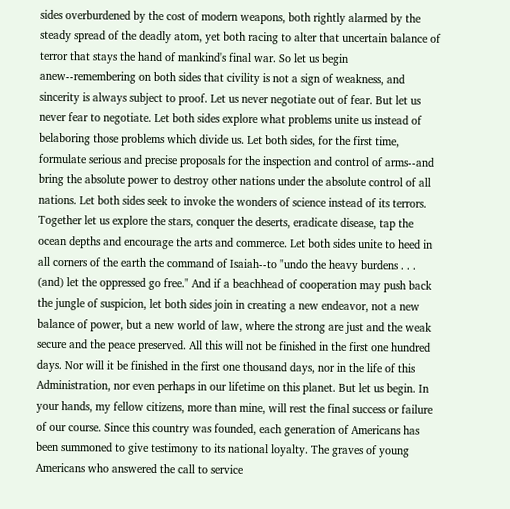sides overburdened by the cost of modern weapons, both rightly alarmed by the steady spread of the deadly atom, yet both racing to alter that uncertain balance of terror that stays the hand of mankind's final war. So let us begin anew--remembering on both sides that civility is not a sign of weakness, and sincerity is always subject to proof. Let us never negotiate out of fear. But let us never fear to negotiate. Let both sides explore what problems unite us instead of belaboring those problems which divide us. Let both sides, for the first time, formulate serious and precise proposals for the inspection and control of arms--and bring the absolute power to destroy other nations under the absolute control of all nations. Let both sides seek to invoke the wonders of science instead of its terrors. Together let us explore the stars, conquer the deserts, eradicate disease, tap the ocean depths and encourage the arts and commerce. Let both sides unite to heed in all corners of the earth the command of Isaiah--to "undo the heavy burdens . . . (and) let the oppressed go free." And if a beachhead of cooperation may push back the jungle of suspicion, let both sides join in creating a new endeavor, not a new balance of power, but a new world of law, where the strong are just and the weak secure and the peace preserved. All this will not be finished in the first one hundred days. Nor will it be finished in the first one thousand days, nor in the life of this Administration, nor even perhaps in our lifetime on this planet. But let us begin. In your hands, my fellow citizens, more than mine, will rest the final success or failure of our course. Since this country was founded, each generation of Americans has been summoned to give testimony to its national loyalty. The graves of young Americans who answered the call to service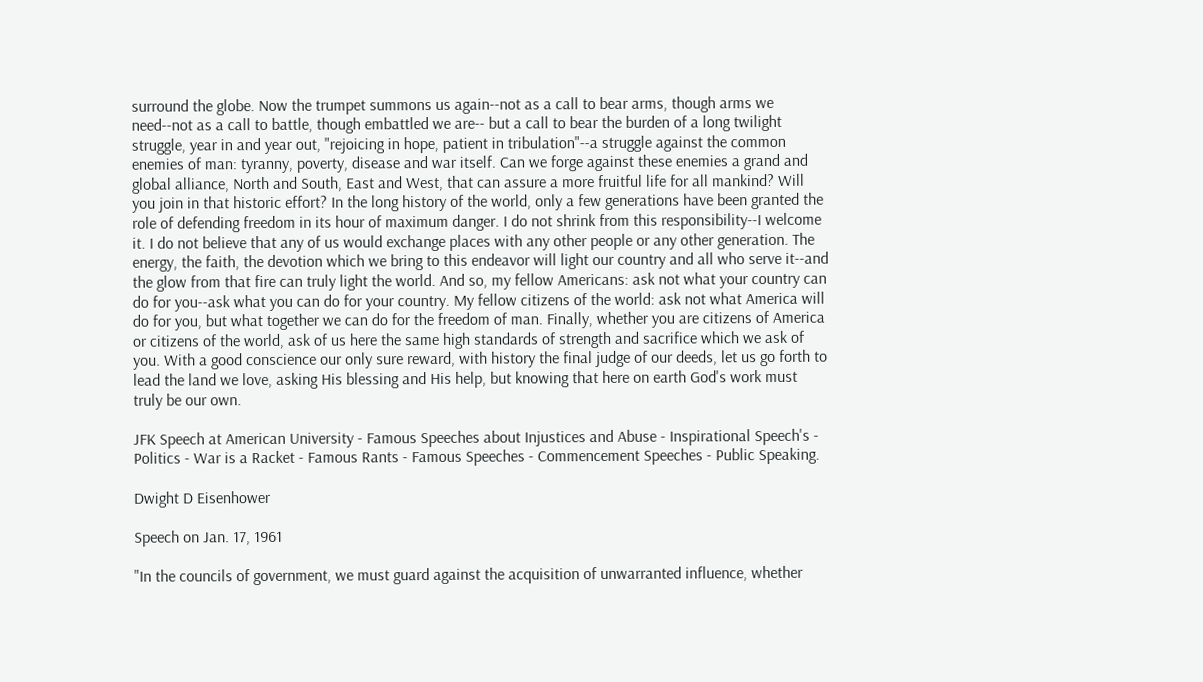surround the globe. Now the trumpet summons us again--not as a call to bear arms, though arms we need--not as a call to battle, though embattled we are-- but a call to bear the burden of a long twilight struggle, year in and year out, "rejoicing in hope, patient in tribulation"--a struggle against the common enemies of man: tyranny, poverty, disease and war itself. Can we forge against these enemies a grand and global alliance, North and South, East and West, that can assure a more fruitful life for all mankind? Will you join in that historic effort? In the long history of the world, only a few generations have been granted the role of defending freedom in its hour of maximum danger. I do not shrink from this responsibility--I welcome it. I do not believe that any of us would exchange places with any other people or any other generation. The energy, the faith, the devotion which we bring to this endeavor will light our country and all who serve it--and the glow from that fire can truly light the world. And so, my fellow Americans: ask not what your country can do for you--ask what you can do for your country. My fellow citizens of the world: ask not what America will do for you, but what together we can do for the freedom of man. Finally, whether you are citizens of America or citizens of the world, ask of us here the same high standards of strength and sacrifice which we ask of you. With a good conscience our only sure reward, with history the final judge of our deeds, let us go forth to lead the land we love, asking His blessing and His help, but knowing that here on earth God's work must truly be our own.

JFK Speech at American University - Famous Speeches about Injustices and Abuse - Inspirational Speech's - Politics - War is a Racket - Famous Rants - Famous Speeches - Commencement Speeches - Public Speaking.

Dwight D Eisenhower

Speech on Jan. 17, 1961

"In the councils of government, we must guard against the acquisition of unwarranted influence, whether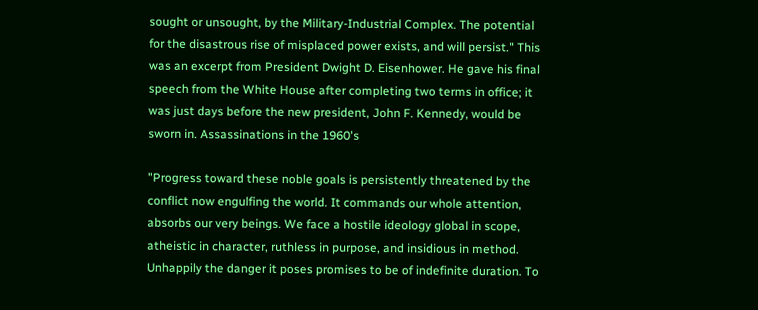sought or unsought, by the Military-Industrial Complex. The potential for the disastrous rise of misplaced power exists, and will persist." This was an excerpt from President Dwight D. Eisenhower. He gave his final speech from the White House after completing two terms in office; it was just days before the new president, John F. Kennedy, would be sworn in. Assassinations in the 1960's

"Progress toward these noble goals is persistently threatened by the conflict now engulfing the world. It commands our whole attention, absorbs our very beings. We face a hostile ideology global in scope, atheistic in character, ruthless in purpose, and insidious in method. Unhappily the danger it poses promises to be of indefinite duration. To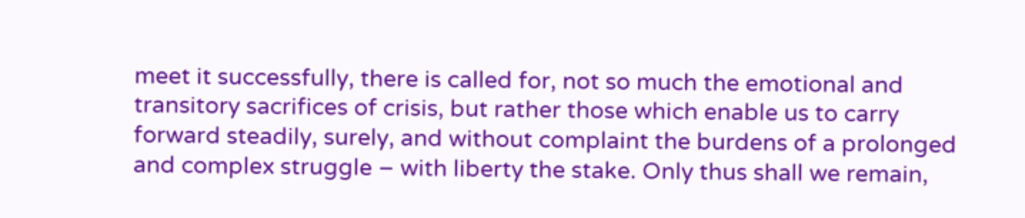meet it successfully, there is called for, not so much the emotional and transitory sacrifices of crisis, but rather those which enable us to carry forward steadily, surely, and without complaint the burdens of a prolonged and complex struggle – with liberty the stake. Only thus shall we remain,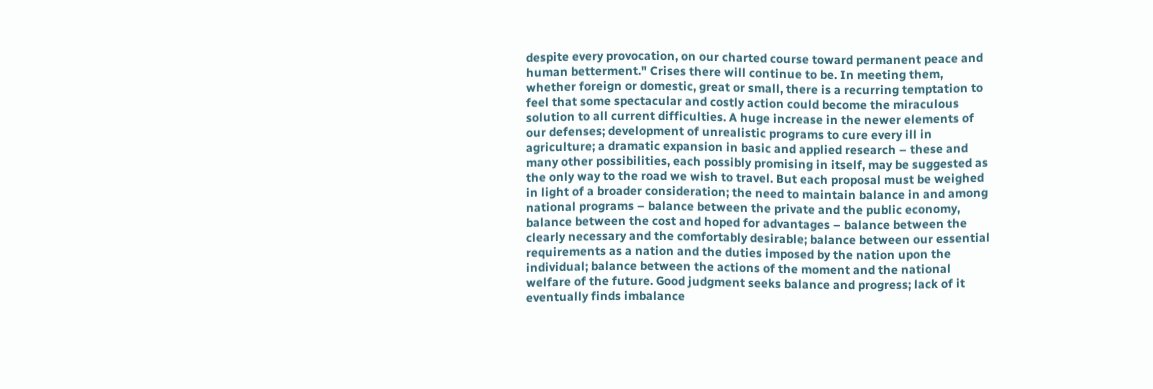despite every provocation, on our charted course toward permanent peace and human betterment." Crises there will continue to be. In meeting them, whether foreign or domestic, great or small, there is a recurring temptation to feel that some spectacular and costly action could become the miraculous solution to all current difficulties. A huge increase in the newer elements of our defenses; development of unrealistic programs to cure every ill in agriculture; a dramatic expansion in basic and applied research – these and many other possibilities, each possibly promising in itself, may be suggested as the only way to the road we wish to travel. But each proposal must be weighed in light of a broader consideration; the need to maintain balance in and among national programs – balance between the private and the public economy, balance between the cost and hoped for advantages – balance between the clearly necessary and the comfortably desirable; balance between our essential requirements as a nation and the duties imposed by the nation upon the individual; balance between the actions of the moment and the national welfare of the future. Good judgment seeks balance and progress; lack of it eventually finds imbalance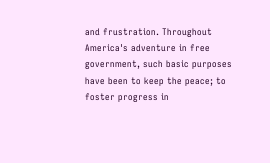and frustration. Throughout America's adventure in free government, such basic purposes have been to keep the peace; to foster progress in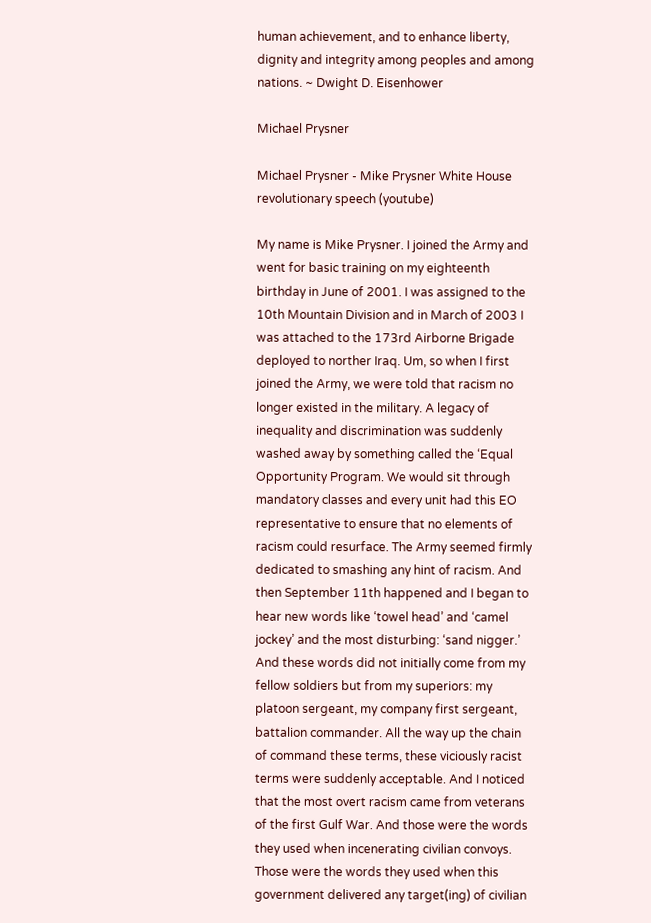human achievement, and to enhance liberty, dignity and integrity among peoples and among nations. ~ Dwight D. Eisenhower

Michael Prysner

Michael Prysner - Mike Prysner White House revolutionary speech (youtube)

My name is Mike Prysner. I joined the Army and went for basic training on my eighteenth birthday in June of 2001. I was assigned to the 10th Mountain Division and in March of 2003 I was attached to the 173rd Airborne Brigade deployed to norther Iraq. Um, so when I first joined the Army, we were told that racism no longer existed in the military. A legacy of inequality and discrimination was suddenly washed away by something called the ‘Equal Opportunity Program. We would sit through mandatory classes and every unit had this EO representative to ensure that no elements of racism could resurface. The Army seemed firmly dedicated to smashing any hint of racism. And then September 11th happened and I began to hear new words like ‘towel head’ and ‘camel jockey’ and the most disturbing: ‘sand nigger.’ And these words did not initially come from my fellow soldiers but from my superiors: my platoon sergeant, my company first sergeant, battalion commander. All the way up the chain of command these terms, these viciously racist terms were suddenly acceptable. And I noticed that the most overt racism came from veterans of the first Gulf War. And those were the words they used when incenerating civilian convoys. Those were the words they used when this government delivered any target(ing) of civilian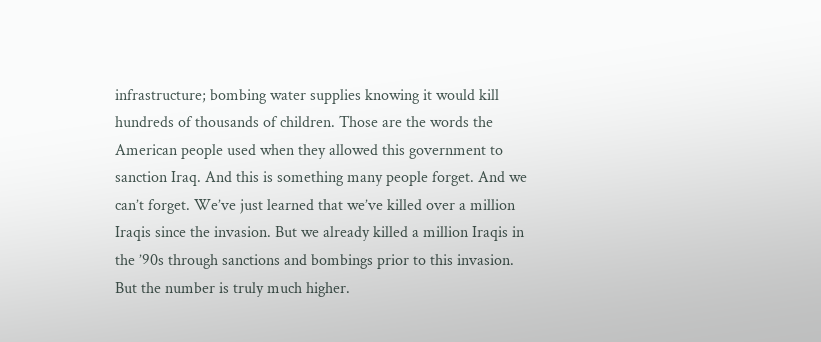infrastructure; bombing water supplies knowing it would kill hundreds of thousands of children. Those are the words the American people used when they allowed this government to sanction Iraq. And this is something many people forget. And we can’t forget. We’ve just learned that we’ve killed over a million Iraqis since the invasion. But we already killed a million Iraqis in the ’90s through sanctions and bombings prior to this invasion. But the number is truly much higher.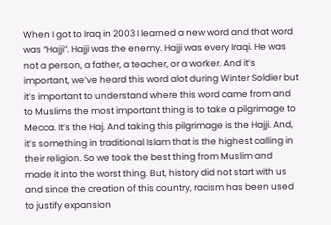When I got to Iraq in 2003 I learned a new word and that word was “Hajji”. Hajji was the enemy. Hajji was every Iraqi. He was not a person, a father, a teacher, or a worker. And it’s important, we’ve heard this word alot during Winter Soldier but it’s important to understand where this word came from and to Muslims the most important thing is to take a pilgrimage to Mecca. It’s the Haj. And taking this pilgrimage is the Hajji. And, it’s something in traditional Islam that is the highest calling in their religion. So we took the best thing from Muslim and made it into the worst thing. But, history did not start with us and since the creation of this country, racism has been used to justify expansion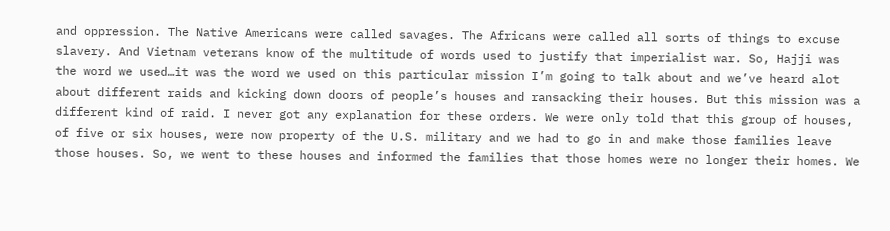and oppression. The Native Americans were called savages. The Africans were called all sorts of things to excuse slavery. And Vietnam veterans know of the multitude of words used to justify that imperialist war. So, Hajji was the word we used…it was the word we used on this particular mission I’m going to talk about and we’ve heard alot about different raids and kicking down doors of people’s houses and ransacking their houses. But this mission was a different kind of raid. I never got any explanation for these orders. We were only told that this group of houses, of five or six houses, were now property of the U.S. military and we had to go in and make those families leave those houses. So, we went to these houses and informed the families that those homes were no longer their homes. We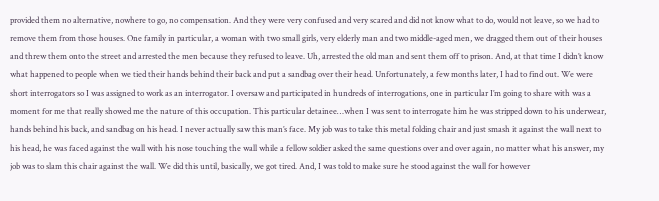provided them no alternative, nowhere to go, no compensation. And they were very confused and very scared and did not know what to do, would not leave, so we had to remove them from those houses. One family in particular, a woman with two small girls, very elderly man and two middle-aged men, we dragged them out of their houses and threw them onto the street and arrested the men because they refused to leave. Uh, arrested the old man and sent them off to prison. And, at that time I didn’t know what happened to people when we tied their hands behind their back and put a sandbag over their head. Unfortunately, a few months later, I had to find out. We were short interrogators so I was assigned to work as an interrogator. I oversaw and participated in hundreds of interrogations, one in particular I’m going to share with was a moment for me that really showed me the nature of this occupation. This particular detainee…when I was sent to interrogate him he was stripped down to his underwear, hands behind his back, and sandbag on his head. I never actually saw this man’s face. My job was to take this metal folding chair and just smash it against the wall next to his head, he was faced against the wall with his nose touching the wall while a fellow soldier asked the same questions over and over again, no matter what his answer, my job was to slam this chair against the wall. We did this until, basically, we got tired. And, I was told to make sure he stood against the wall for however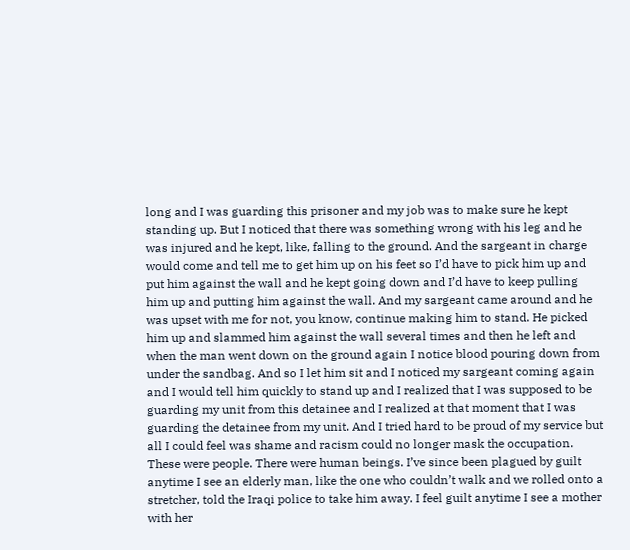long and I was guarding this prisoner and my job was to make sure he kept standing up. But I noticed that there was something wrong with his leg and he was injured and he kept, like, falling to the ground. And the sargeant in charge would come and tell me to get him up on his feet so I’d have to pick him up and put him against the wall and he kept going down and I’d have to keep pulling him up and putting him against the wall. And my sargeant came around and he was upset with me for not, you know, continue making him to stand. He picked him up and slammed him against the wall several times and then he left and when the man went down on the ground again I notice blood pouring down from under the sandbag. And so I let him sit and I noticed my sargeant coming again and I would tell him quickly to stand up and I realized that I was supposed to be guarding my unit from this detainee and I realized at that moment that I was guarding the detainee from my unit. And I tried hard to be proud of my service but all I could feel was shame and racism could no longer mask the occupation. These were people. There were human beings. I’ve since been plagued by guilt anytime I see an elderly man, like the one who couldn’t walk and we rolled onto a stretcher, told the Iraqi police to take him away. I feel guilt anytime I see a mother with her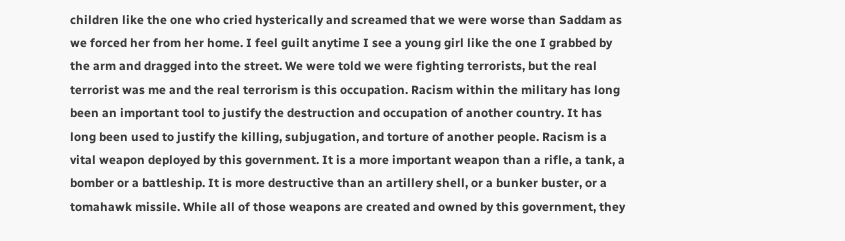children like the one who cried hysterically and screamed that we were worse than Saddam as we forced her from her home. I feel guilt anytime I see a young girl like the one I grabbed by the arm and dragged into the street. We were told we were fighting terrorists, but the real terrorist was me and the real terrorism is this occupation. Racism within the military has long been an important tool to justify the destruction and occupation of another country. It has long been used to justify the killing, subjugation, and torture of another people. Racism is a vital weapon deployed by this government. It is a more important weapon than a rifle, a tank, a bomber or a battleship. It is more destructive than an artillery shell, or a bunker buster, or a tomahawk missile. While all of those weapons are created and owned by this government, they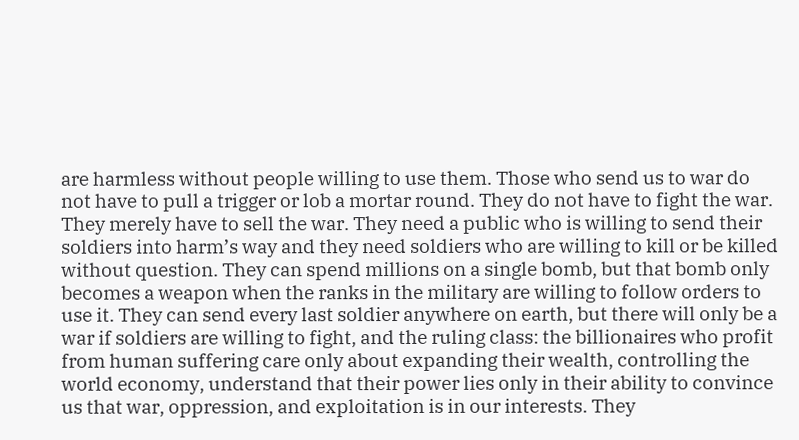are harmless without people willing to use them. Those who send us to war do not have to pull a trigger or lob a mortar round. They do not have to fight the war. They merely have to sell the war. They need a public who is willing to send their soldiers into harm’s way and they need soldiers who are willing to kill or be killed without question. They can spend millions on a single bomb, but that bomb only becomes a weapon when the ranks in the military are willing to follow orders to use it. They can send every last soldier anywhere on earth, but there will only be a war if soldiers are willing to fight, and the ruling class: the billionaires who profit from human suffering care only about expanding their wealth, controlling the world economy, understand that their power lies only in their ability to convince us that war, oppression, and exploitation is in our interests. They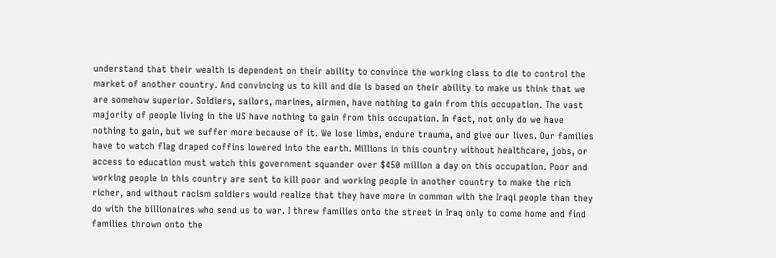understand that their wealth is dependent on their ability to convince the working class to die to control the market of another country. And convincing us to kill and die is based on their ability to make us think that we are somehow superior. Soldiers, sailors, marines, airmen, have nothing to gain from this occupation. The vast majority of people living in the US have nothing to gain from this occupation. In fact, not only do we have nothing to gain, but we suffer more because of it. We lose limbs, endure trauma, and give our lives. Our families have to watch flag draped coffins lowered into the earth. Millions in this country without healthcare, jobs, or access to education must watch this government squander over $450 million a day on this occupation. Poor and working people in this country are sent to kill poor and working people in another country to make the rich richer, and without racism soldiers would realize that they have more in common with the Iraqi people than they do with the billionaires who send us to war. I threw families onto the street in Iraq only to come home and find families thrown onto the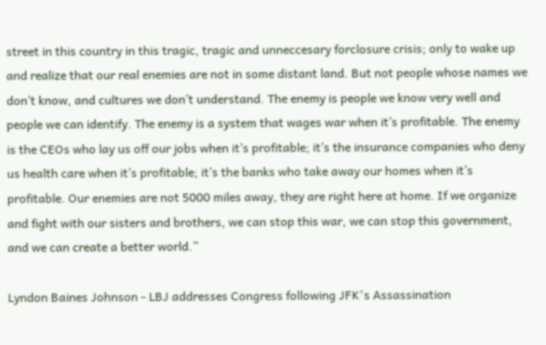street in this country in this tragic, tragic and unneccesary forclosure crisis; only to wake up and realize that our real enemies are not in some distant land. But not people whose names we don’t know, and cultures we don’t understand. The enemy is people we know very well and people we can identify. The enemy is a system that wages war when it’s profitable. The enemy is the CEOs who lay us off our jobs when it’s profitable; it’s the insurance companies who deny us health care when it’s profitable; it’s the banks who take away our homes when it’s profitable. Our enemies are not 5000 miles away, they are right here at home. If we organize and fight with our sisters and brothers, we can stop this war, we can stop this government, and we can create a better world.”

Lyndon Baines Johnson - LBJ addresses Congress following JFK's Assassination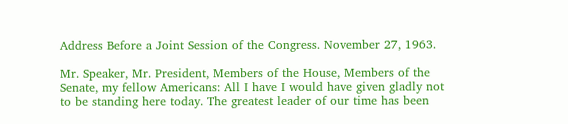Address Before a Joint Session of the Congress. November 27, 1963.

Mr. Speaker, Mr. President, Members of the House, Members of the Senate, my fellow Americans: All I have I would have given gladly not to be standing here today. The greatest leader of our time has been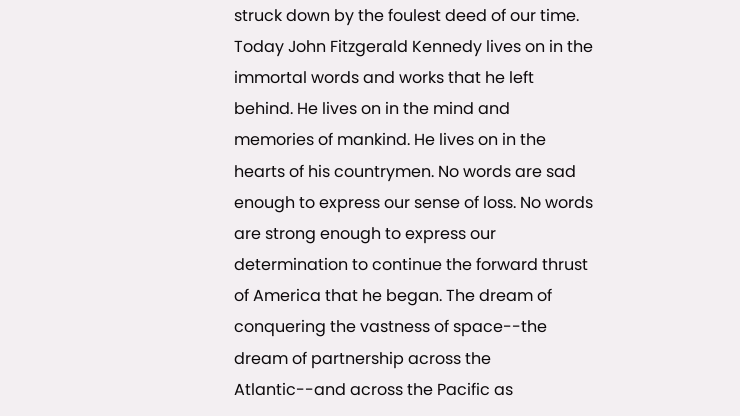struck down by the foulest deed of our time. Today John Fitzgerald Kennedy lives on in the immortal words and works that he left behind. He lives on in the mind and memories of mankind. He lives on in the hearts of his countrymen. No words are sad enough to express our sense of loss. No words are strong enough to express our determination to continue the forward thrust of America that he began. The dream of conquering the vastness of space--the dream of partnership across the Atlantic--and across the Pacific as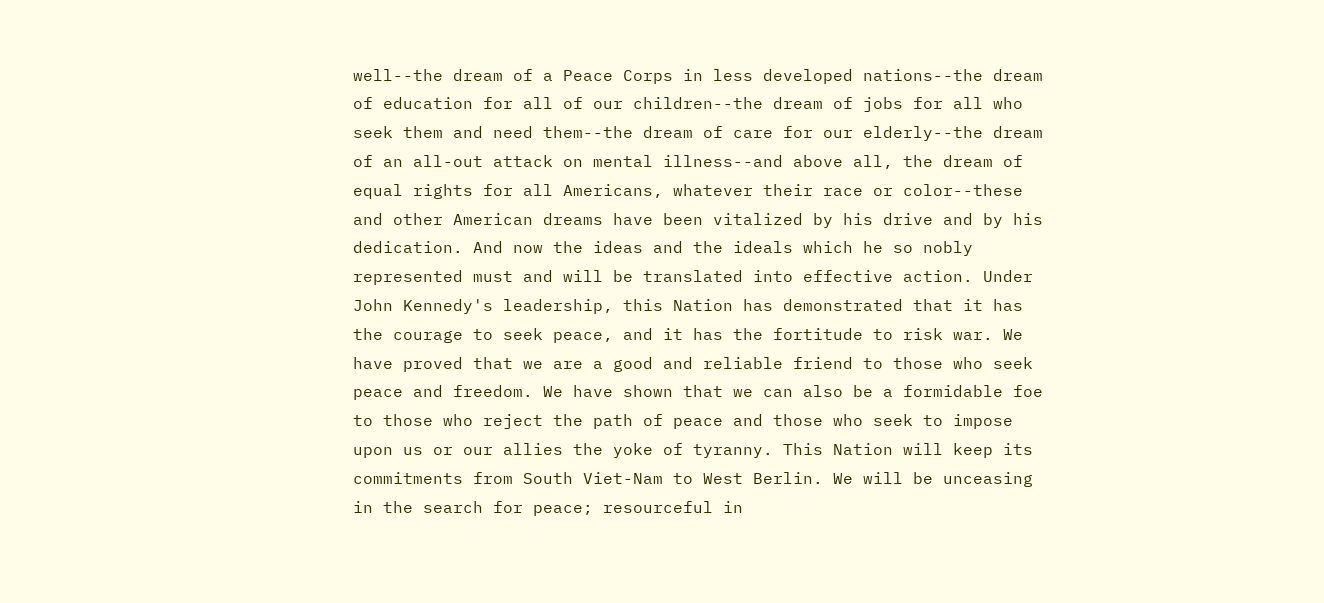well--the dream of a Peace Corps in less developed nations--the dream of education for all of our children--the dream of jobs for all who seek them and need them--the dream of care for our elderly--the dream of an all-out attack on mental illness--and above all, the dream of equal rights for all Americans, whatever their race or color--these and other American dreams have been vitalized by his drive and by his dedication. And now the ideas and the ideals which he so nobly represented must and will be translated into effective action. Under John Kennedy's leadership, this Nation has demonstrated that it has the courage to seek peace, and it has the fortitude to risk war. We have proved that we are a good and reliable friend to those who seek peace and freedom. We have shown that we can also be a formidable foe to those who reject the path of peace and those who seek to impose upon us or our allies the yoke of tyranny. This Nation will keep its commitments from South Viet-Nam to West Berlin. We will be unceasing in the search for peace; resourceful in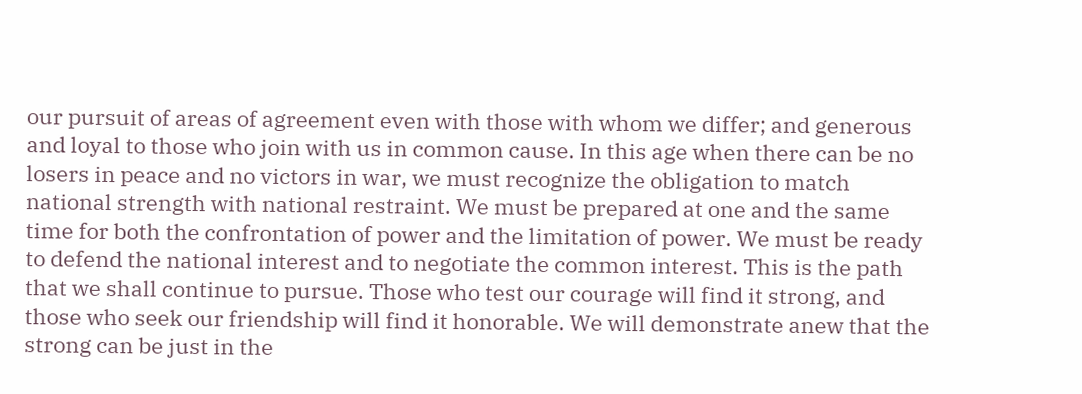our pursuit of areas of agreement even with those with whom we differ; and generous and loyal to those who join with us in common cause. In this age when there can be no losers in peace and no victors in war, we must recognize the obligation to match national strength with national restraint. We must be prepared at one and the same time for both the confrontation of power and the limitation of power. We must be ready to defend the national interest and to negotiate the common interest. This is the path that we shall continue to pursue. Those who test our courage will find it strong, and those who seek our friendship will find it honorable. We will demonstrate anew that the strong can be just in the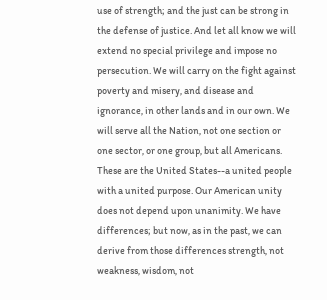use of strength; and the just can be strong in the defense of justice. And let all know we will extend no special privilege and impose no persecution. We will carry on the fight against poverty and misery, and disease and ignorance, in other lands and in our own. We will serve all the Nation, not one section or one sector, or one group, but all Americans. These are the United States--a united people with a united purpose. Our American unity does not depend upon unanimity. We have differences; but now, as in the past, we can derive from those differences strength, not weakness, wisdom, not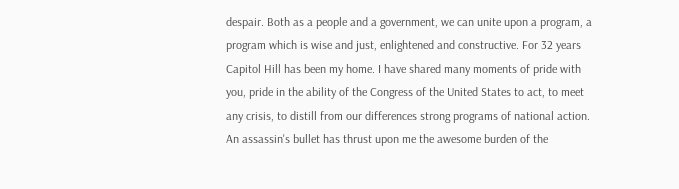despair. Both as a people and a government, we can unite upon a program, a program which is wise and just, enlightened and constructive. For 32 years Capitol Hill has been my home. I have shared many moments of pride with you, pride in the ability of the Congress of the United States to act, to meet any crisis, to distill from our differences strong programs of national action. An assassin's bullet has thrust upon me the awesome burden of the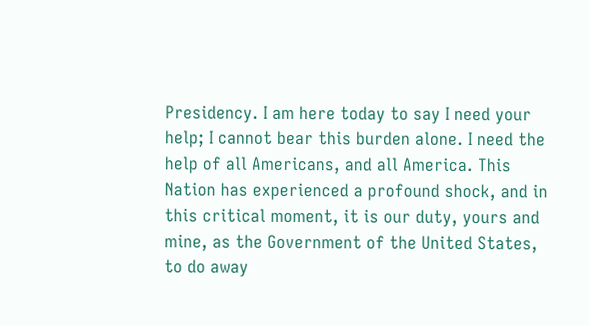Presidency. I am here today to say I need your help; I cannot bear this burden alone. I need the help of all Americans, and all America. This Nation has experienced a profound shock, and in this critical moment, it is our duty, yours and mine, as the Government of the United States, to do away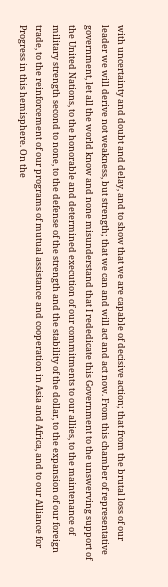with uncertainty and doubt and delay, and to show that we are capable of decisive action; that from the brutal loss of our leader we will derive not weakness, but strength; that we can and will act and act now. From this chamber of representative government, let all the world know and none misunderstand that I rededicate this Government to the unswerving support of the United Nations, to the honorable and determined execution of our commitments to our allies, to the maintenance of military strength second to none, to the defense of the strength and the stability of the dollar, to the expansion of our foreign trade, to the reinforcement of our programs of mutual assistance and cooperation in Asia and Africa, and to our Alliance for Progress in this hemisphere. On the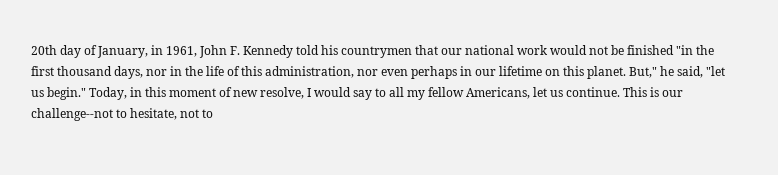20th day of January, in 1961, John F. Kennedy told his countrymen that our national work would not be finished "in the first thousand days, nor in the life of this administration, nor even perhaps in our lifetime on this planet. But," he said, "let us begin." Today, in this moment of new resolve, I would say to all my fellow Americans, let us continue. This is our challenge--not to hesitate, not to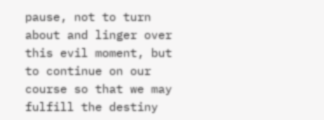pause, not to turn about and linger over this evil moment, but to continue on our course so that we may fulfill the destiny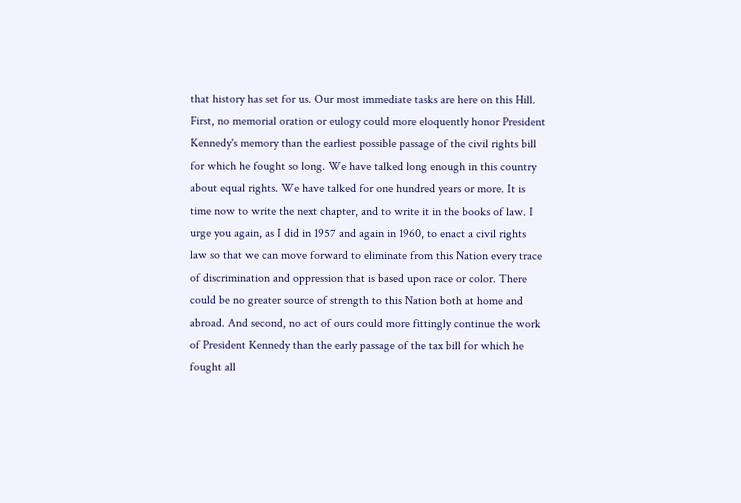that history has set for us. Our most immediate tasks are here on this Hill. First, no memorial oration or eulogy could more eloquently honor President Kennedy's memory than the earliest possible passage of the civil rights bill for which he fought so long. We have talked long enough in this country about equal rights. We have talked for one hundred years or more. It is time now to write the next chapter, and to write it in the books of law. I urge you again, as I did in 1957 and again in 1960, to enact a civil rights law so that we can move forward to eliminate from this Nation every trace of discrimination and oppression that is based upon race or color. There could be no greater source of strength to this Nation both at home and abroad. And second, no act of ours could more fittingly continue the work of President Kennedy than the early passage of the tax bill for which he fought all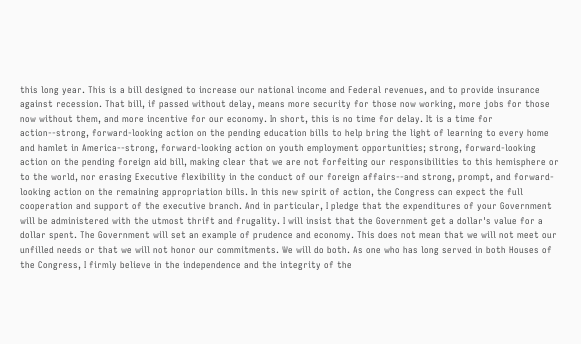this long year. This is a bill designed to increase our national income and Federal revenues, and to provide insurance against recession. That bill, if passed without delay, means more security for those now working, more jobs for those now without them, and more incentive for our economy. In short, this is no time for delay. It is a time for action--strong, forward-looking action on the pending education bills to help bring the light of learning to every home and hamlet in America--strong, forward-looking action on youth employment opportunities; strong, forward-looking action on the pending foreign aid bill, making clear that we are not forfeiting our responsibilities to this hemisphere or to the world, nor erasing Executive flexibility in the conduct of our foreign affairs--and strong, prompt, and forward-looking action on the remaining appropriation bills. In this new spirit of action, the Congress can expect the full cooperation and support of the executive branch. And in particular, I pledge that the expenditures of your Government will be administered with the utmost thrift and frugality. I will insist that the Government get a dollar's value for a dollar spent. The Government will set an example of prudence and economy. This does not mean that we will not meet our unfilled needs or that we will not honor our commitments. We will do both. As one who has long served in both Houses of the Congress, I firmly believe in the independence and the integrity of the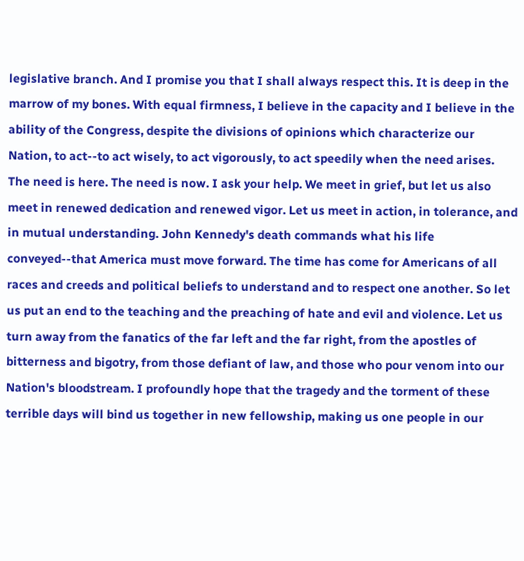legislative branch. And I promise you that I shall always respect this. It is deep in the marrow of my bones. With equal firmness, I believe in the capacity and I believe in the ability of the Congress, despite the divisions of opinions which characterize our Nation, to act--to act wisely, to act vigorously, to act speedily when the need arises. The need is here. The need is now. I ask your help. We meet in grief, but let us also meet in renewed dedication and renewed vigor. Let us meet in action, in tolerance, and in mutual understanding. John Kennedy's death commands what his life conveyed--that America must move forward. The time has come for Americans of all races and creeds and political beliefs to understand and to respect one another. So let us put an end to the teaching and the preaching of hate and evil and violence. Let us turn away from the fanatics of the far left and the far right, from the apostles of bitterness and bigotry, from those defiant of law, and those who pour venom into our Nation's bloodstream. I profoundly hope that the tragedy and the torment of these terrible days will bind us together in new fellowship, making us one people in our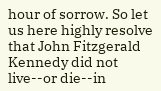hour of sorrow. So let us here highly resolve that John Fitzgerald Kennedy did not live--or die--in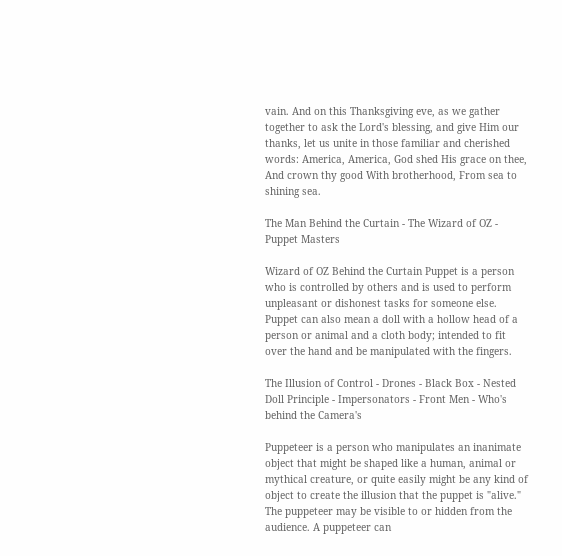vain. And on this Thanksgiving eve, as we gather together to ask the Lord's blessing, and give Him our thanks, let us unite in those familiar and cherished words: America, America, God shed His grace on thee, And crown thy good With brotherhood, From sea to shining sea.

The Man Behind the Curtain - The Wizard of OZ - Puppet Masters

Wizard of OZ Behind the Curtain Puppet is a person who is controlled by others and is used to perform unpleasant or dishonest tasks for someone else. Puppet can also mean a doll with a hollow head of a person or animal and a cloth body; intended to fit over the hand and be manipulated with the fingers.

The Illusion of Control - Drones - Black Box - Nested Doll Principle - Impersonators - Front Men - Who's behind the Camera's

Puppeteer is a person who manipulates an inanimate object that might be shaped like a human, animal or mythical creature, or quite easily might be any kind of object to create the illusion that the puppet is "alive." The puppeteer may be visible to or hidden from the audience. A puppeteer can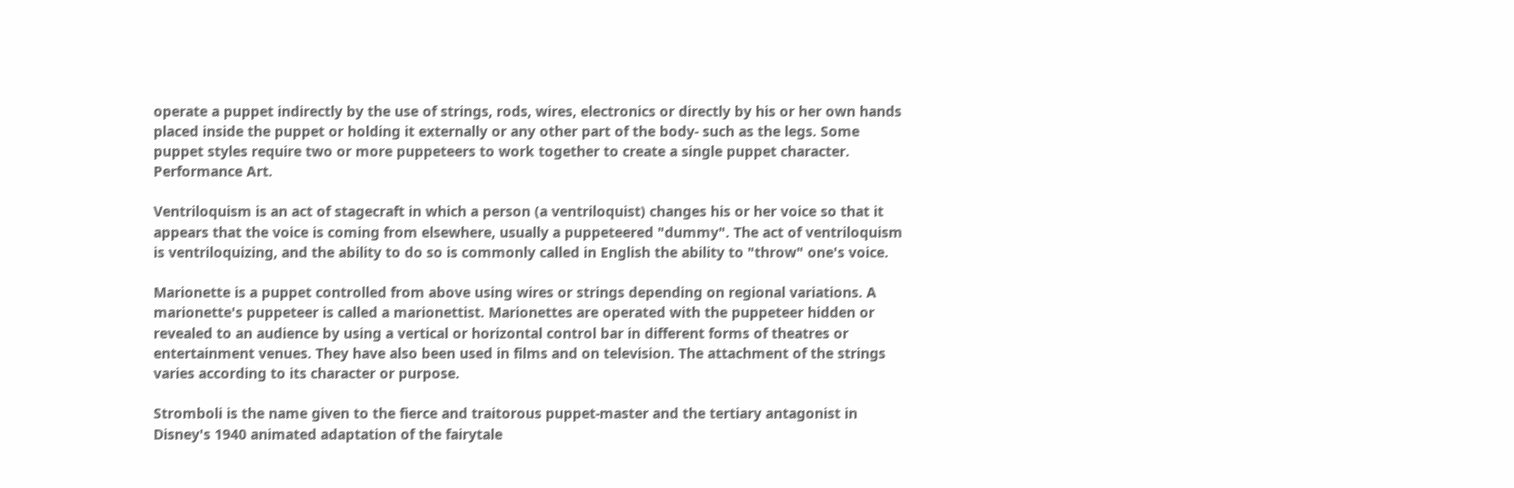operate a puppet indirectly by the use of strings, rods, wires, electronics or directly by his or her own hands placed inside the puppet or holding it externally or any other part of the body- such as the legs. Some puppet styles require two or more puppeteers to work together to create a single puppet character. Performance Art.

Ventriloquism is an act of stagecraft in which a person (a ventriloquist) changes his or her voice so that it appears that the voice is coming from elsewhere, usually a puppeteered "dummy". The act of ventriloquism is ventriloquizing, and the ability to do so is commonly called in English the ability to "throw" one's voice.

Marionette is a puppet controlled from above using wires or strings depending on regional variations. A marionette's puppeteer is called a marionettist. Marionettes are operated with the puppeteer hidden or revealed to an audience by using a vertical or horizontal control bar in different forms of theatres or entertainment venues. They have also been used in films and on television. The attachment of the strings varies according to its character or purpose.

Stromboli is the name given to the fierce and traitorous puppet-master and the tertiary antagonist in Disney's 1940 animated adaptation of the fairytale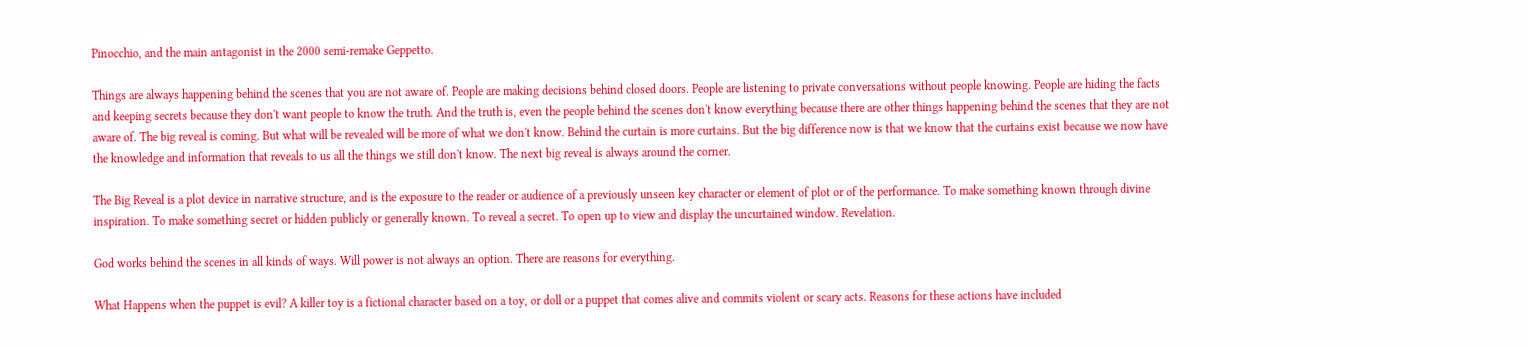Pinocchio, and the main antagonist in the 2000 semi-remake Geppetto.

Things are always happening behind the scenes that you are not aware of. People are making decisions behind closed doors. People are listening to private conversations without people knowing. People are hiding the facts and keeping secrets because they don't want people to know the truth. And the truth is, even the people behind the scenes don't know everything because there are other things happening behind the scenes that they are not aware of. The big reveal is coming. But what will be revealed will be more of what we don't know. Behind the curtain is more curtains. But the big difference now is that we know that the curtains exist because we now have the knowledge and information that reveals to us all the things we still don't know. The next big reveal is always around the corner.

The Big Reveal is a plot device in narrative structure, and is the exposure to the reader or audience of a previously unseen key character or element of plot or of the performance. To make something known through divine inspiration. To make something secret or hidden publicly or generally known. To reveal a secret. To open up to view and display the uncurtained window. Revelation.

God works behind the scenes in all kinds of ways. Will power is not always an option. There are reasons for everything.

What Happens when the puppet is evil? A killer toy is a fictional character based on a toy, or doll or a puppet that comes alive and commits violent or scary acts. Reasons for these actions have included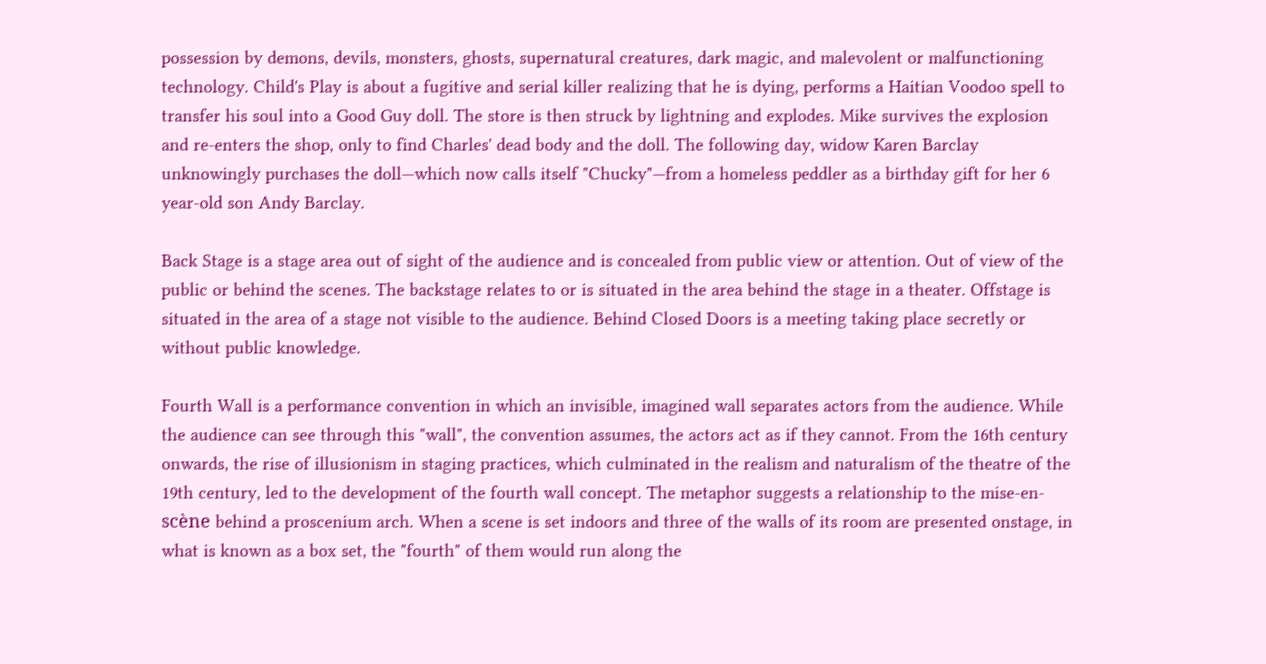possession by demons, devils, monsters, ghosts, supernatural creatures, dark magic, and malevolent or malfunctioning technology. Child's Play is about a fugitive and serial killer realizing that he is dying, performs a Haitian Voodoo spell to transfer his soul into a Good Guy doll. The store is then struck by lightning and explodes. Mike survives the explosion and re-enters the shop, only to find Charles' dead body and the doll. The following day, widow Karen Barclay unknowingly purchases the doll—which now calls itself "Chucky"—from a homeless peddler as a birthday gift for her 6 year-old son Andy Barclay.

Back Stage is a stage area out of sight of the audience and is concealed from public view or attention. Out of view of the public or behind the scenes. The backstage relates to or is situated in the area behind the stage in a theater. Offstage is situated in the area of a stage not visible to the audience. Behind Closed Doors is a meeting taking place secretly or without public knowledge.

Fourth Wall is a performance convention in which an invisible, imagined wall separates actors from the audience. While the audience can see through this "wall", the convention assumes, the actors act as if they cannot. From the 16th century onwards, the rise of illusionism in staging practices, which culminated in the realism and naturalism of the theatre of the 19th century, led to the development of the fourth wall concept. The metaphor suggests a relationship to the mise-en-scène behind a proscenium arch. When a scene is set indoors and three of the walls of its room are presented onstage, in what is known as a box set, the "fourth" of them would run along the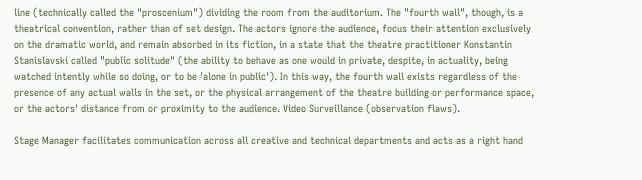line (technically called the "proscenium") dividing the room from the auditorium. The "fourth wall", though, is a theatrical convention, rather than of set design. The actors ignore the audience, focus their attention exclusively on the dramatic world, and remain absorbed in its fiction, in a state that the theatre practitioner Konstantin Stanislavski called "public solitude" (the ability to behave as one would in private, despite, in actuality, being watched intently while so doing, or to be 'alone in public'). In this way, the fourth wall exists regardless of the presence of any actual walls in the set, or the physical arrangement of the theatre building or performance space, or the actors' distance from or proximity to the audience. Video Surveillance (observation flaws).

Stage Manager facilitates communication across all creative and technical departments and acts as a right hand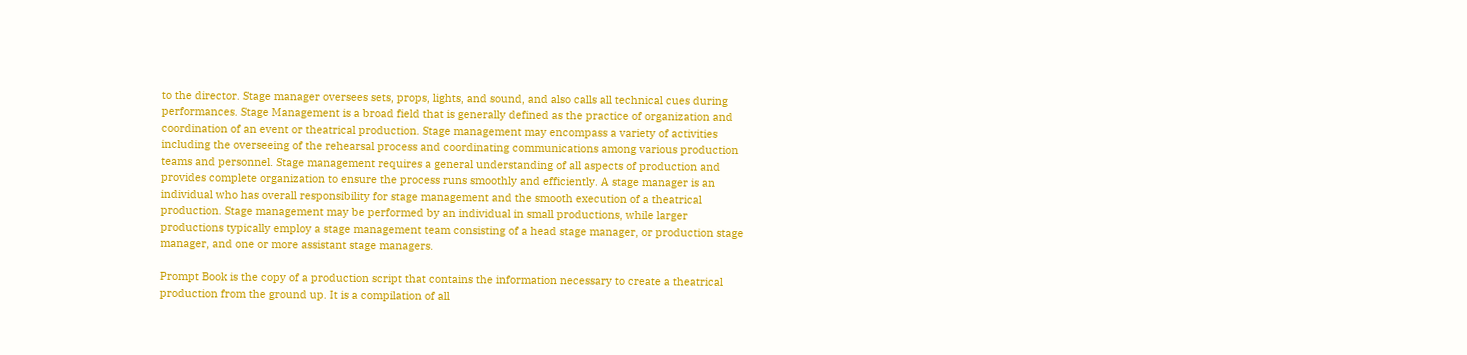to the director. Stage manager oversees sets, props, lights, and sound, and also calls all technical cues during performances. Stage Management is a broad field that is generally defined as the practice of organization and coordination of an event or theatrical production. Stage management may encompass a variety of activities including the overseeing of the rehearsal process and coordinating communications among various production teams and personnel. Stage management requires a general understanding of all aspects of production and provides complete organization to ensure the process runs smoothly and efficiently. A stage manager is an individual who has overall responsibility for stage management and the smooth execution of a theatrical production. Stage management may be performed by an individual in small productions, while larger productions typically employ a stage management team consisting of a head stage manager, or production stage manager, and one or more assistant stage managers.

Prompt Book is the copy of a production script that contains the information necessary to create a theatrical production from the ground up. It is a compilation of all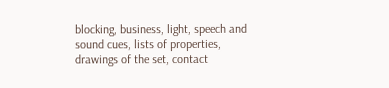blocking, business, light, speech and sound cues, lists of properties, drawings of the set, contact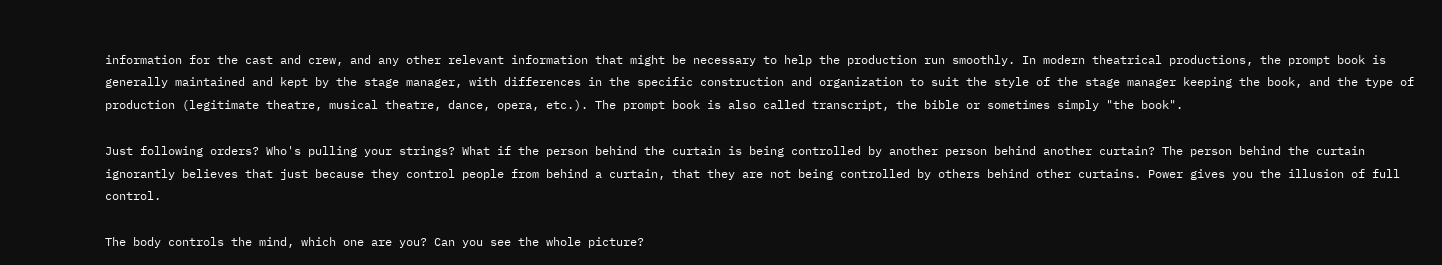information for the cast and crew, and any other relevant information that might be necessary to help the production run smoothly. In modern theatrical productions, the prompt book is generally maintained and kept by the stage manager, with differences in the specific construction and organization to suit the style of the stage manager keeping the book, and the type of production (legitimate theatre, musical theatre, dance, opera, etc.). The prompt book is also called transcript, the bible or sometimes simply "the book".

Just following orders? Who's pulling your strings? What if the person behind the curtain is being controlled by another person behind another curtain? The person behind the curtain ignorantly believes that just because they control people from behind a curtain, that they are not being controlled by others behind other curtains. Power gives you the illusion of full control.

The body controls the mind, which one are you? Can you see the whole picture?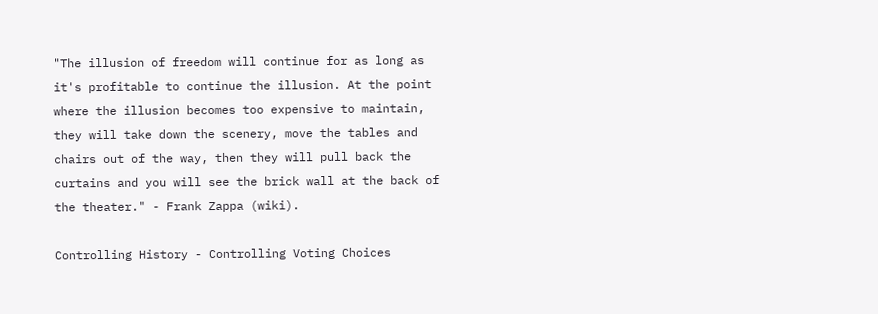"The illusion of freedom will continue for as long as it's profitable to continue the illusion. At the point where the illusion becomes too expensive to maintain, they will take down the scenery, move the tables and chairs out of the way, then they will pull back the curtains and you will see the brick wall at the back of the theater." - Frank Zappa (wiki).

Controlling History - Controlling Voting Choices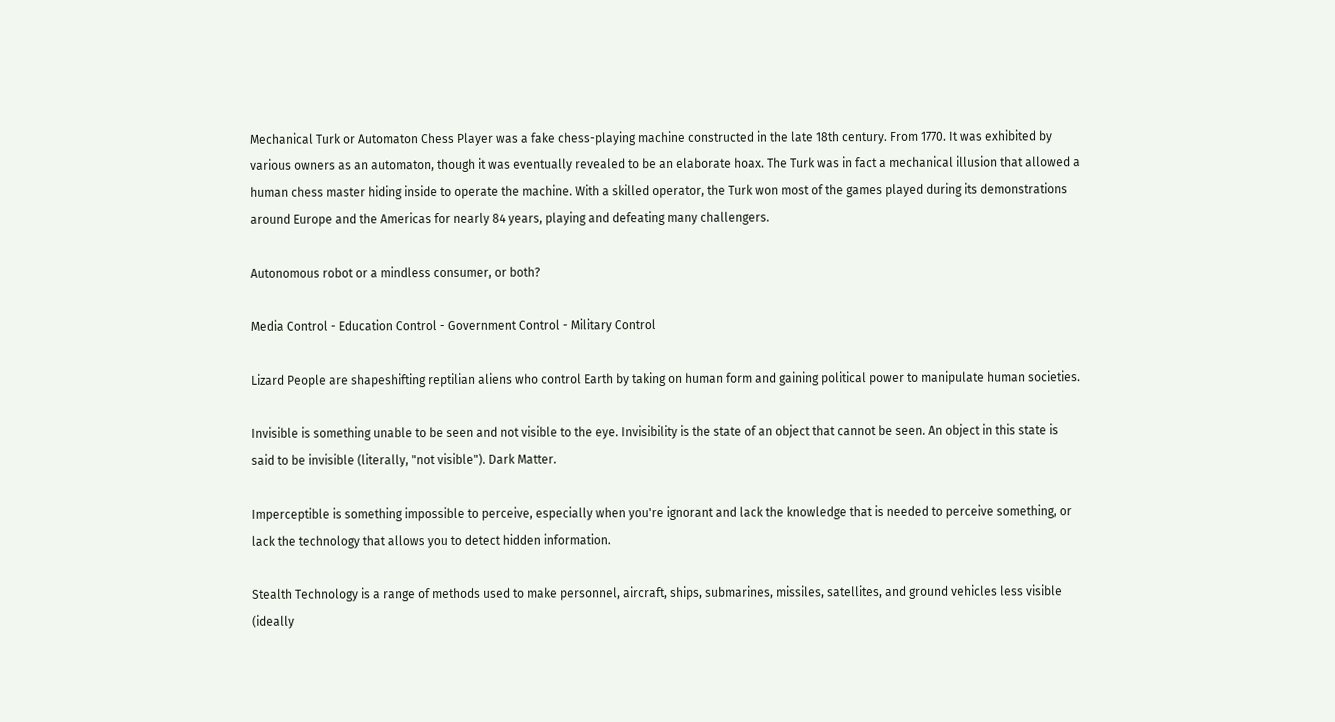Mechanical Turk or Automaton Chess Player was a fake chess-playing machine constructed in the late 18th century. From 1770. It was exhibited by various owners as an automaton, though it was eventually revealed to be an elaborate hoax. The Turk was in fact a mechanical illusion that allowed a human chess master hiding inside to operate the machine. With a skilled operator, the Turk won most of the games played during its demonstrations around Europe and the Americas for nearly 84 years, playing and defeating many challengers.

Autonomous robot or a mindless consumer, or both?

Media Control - Education Control - Government Control - Military Control

Lizard People are shapeshifting reptilian aliens who control Earth by taking on human form and gaining political power to manipulate human societies.

Invisible is something unable to be seen and not visible to the eye. Invisibility is the state of an object that cannot be seen. An object in this state is said to be invisible (literally, "not visible"). Dark Matter.

Imperceptible is something impossible to perceive, especially when you're ignorant and lack the knowledge that is needed to perceive something, or lack the technology that allows you to detect hidden information.

Stealth Technology is a range of methods used to make personnel, aircraft, ships, submarines, missiles, satellites, and ground vehicles less visible (ideally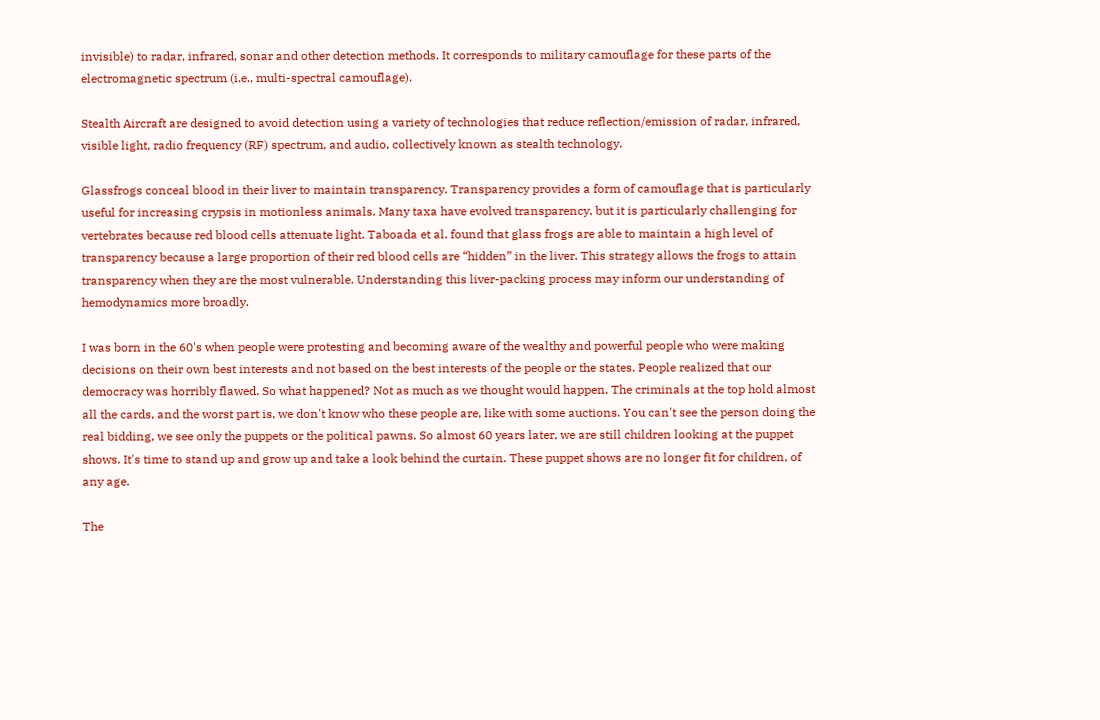invisible) to radar, infrared, sonar and other detection methods. It corresponds to military camouflage for these parts of the electromagnetic spectrum (i.e., multi-spectral camouflage).

Stealth Aircraft are designed to avoid detection using a variety of technologies that reduce reflection/emission of radar, infrared, visible light, radio frequency (RF) spectrum, and audio, collectively known as stealth technology.

Glassfrogs conceal blood in their liver to maintain transparency. Transparency provides a form of camouflage that is particularly useful for increasing crypsis in motionless animals. Many taxa have evolved transparency, but it is particularly challenging for vertebrates because red blood cells attenuate light. Taboada et al. found that glass frogs are able to maintain a high level of transparency because a large proportion of their red blood cells are “hidden” in the liver. This strategy allows the frogs to attain transparency when they are the most vulnerable. Understanding this liver-packing process may inform our understanding of hemodynamics more broadly.

I was born in the 60's when people were protesting and becoming aware of the wealthy and powerful people who were making decisions on their own best interests and not based on the best interests of the people or the states. People realized that our democracy was horribly flawed. So what happened? Not as much as we thought would happen. The criminals at the top hold almost all the cards, and the worst part is, we don't know who these people are, like with some auctions. You can't see the person doing the real bidding, we see only the puppets or the political pawns. So almost 60 years later, we are still children looking at the puppet shows. It's time to stand up and grow up and take a look behind the curtain. These puppet shows are no longer fit for children, of any age.

The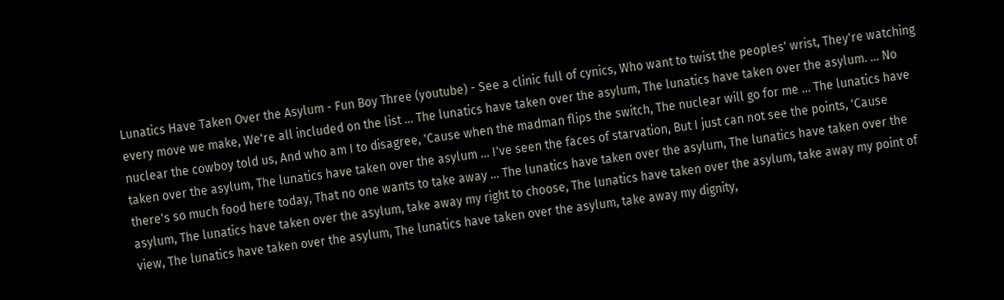Lunatics Have Taken Over the Asylum - Fun Boy Three (youtube) - See a clinic full of cynics, Who want to twist the peoples' wrist, They're watching every move we make, We're all included on the list … The lunatics have taken over the asylum, The lunatics have taken over the asylum. … No nuclear the cowboy told us, And who am I to disagree, 'Cause when the madman flips the switch, The nuclear will go for me … The lunatics have taken over the asylum, The lunatics have taken over the asylum … I've seen the faces of starvation, But I just can not see the points, 'Cause there's so much food here today, That no one wants to take away … The lunatics have taken over the asylum, The lunatics have taken over the asylum, The lunatics have taken over the asylum, take away my right to choose, The lunatics have taken over the asylum, take away my point of view, The lunatics have taken over the asylum, The lunatics have taken over the asylum, take away my dignity,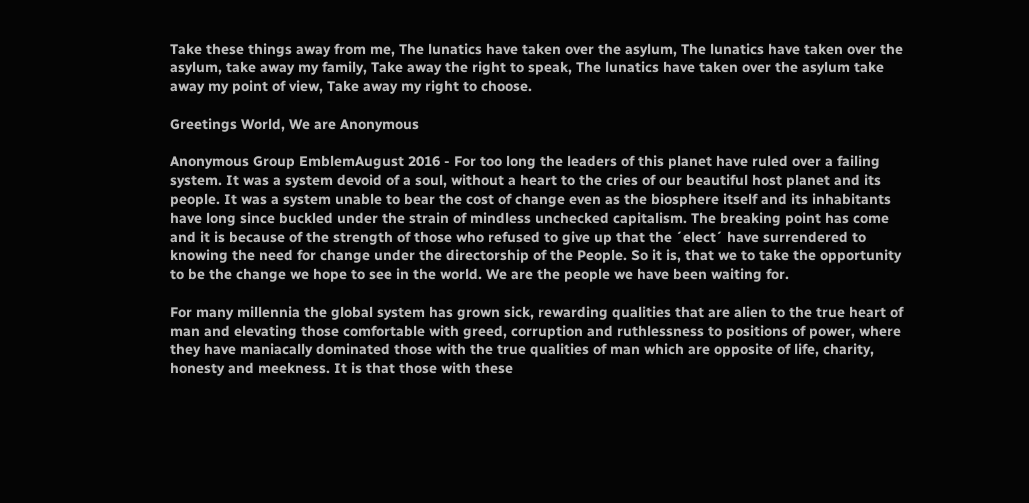Take these things away from me, The lunatics have taken over the asylum, The lunatics have taken over the asylum, take away my family, Take away the right to speak, The lunatics have taken over the asylum take away my point of view, Take away my right to choose.

Greetings World, We are Anonymous

Anonymous Group EmblemAugust 2016 - For too long the leaders of this planet have ruled over a failing system. It was a system devoid of a soul, without a heart to the cries of our beautiful host planet and its people. It was a system unable to bear the cost of change even as the biosphere itself and its inhabitants have long since buckled under the strain of mindless unchecked capitalism. The breaking point has come and it is because of the strength of those who refused to give up that the ´elect´ have surrendered to knowing the need for change under the directorship of the People. So it is, that we to take the opportunity to be the change we hope to see in the world. We are the people we have been waiting for.

For many millennia the global system has grown sick, rewarding qualities that are alien to the true heart of man and elevating those comfortable with greed, corruption and ruthlessness to positions of power, where they have maniacally dominated those with the true qualities of man which are opposite of life, charity, honesty and meekness. It is that those with these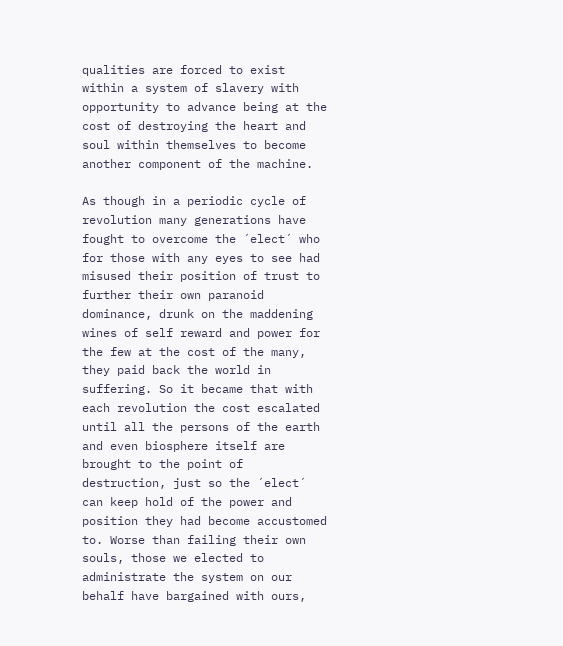qualities are forced to exist within a system of slavery with opportunity to advance being at the cost of destroying the heart and soul within themselves to become another component of the machine.

As though in a periodic cycle of revolution many generations have fought to overcome the ´elect´ who for those with any eyes to see had misused their position of trust to further their own paranoid dominance, drunk on the maddening wines of self reward and power for the few at the cost of the many, they paid back the world in suffering. So it became that with each revolution the cost escalated until all the persons of the earth and even biosphere itself are brought to the point of destruction, just so the ´elect´ can keep hold of the power and position they had become accustomed to. Worse than failing their own souls, those we elected to administrate the system on our behalf have bargained with ours,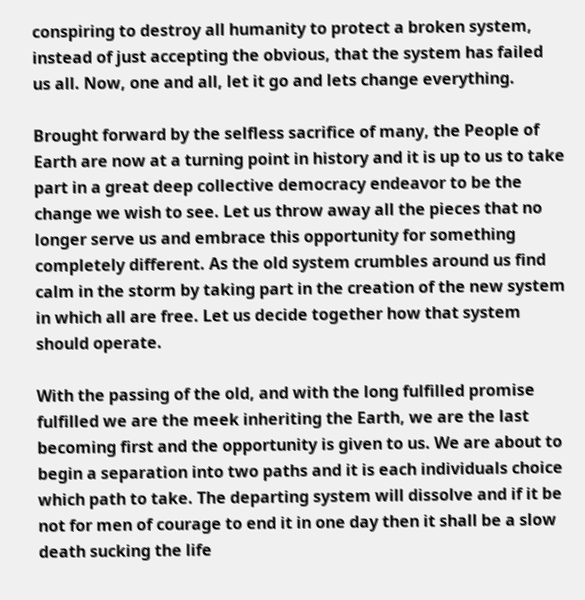conspiring to destroy all humanity to protect a broken system, instead of just accepting the obvious, that the system has failed us all. Now, one and all, let it go and lets change everything.

Brought forward by the selfless sacrifice of many, the People of Earth are now at a turning point in history and it is up to us to take part in a great deep collective democracy endeavor to be the change we wish to see. Let us throw away all the pieces that no longer serve us and embrace this opportunity for something completely different. As the old system crumbles around us find calm in the storm by taking part in the creation of the new system in which all are free. Let us decide together how that system should operate.

With the passing of the old, and with the long fulfilled promise fulfilled we are the meek inheriting the Earth, we are the last becoming first and the opportunity is given to us. We are about to begin a separation into two paths and it is each individuals choice which path to take. The departing system will dissolve and if it be not for men of courage to end it in one day then it shall be a slow death sucking the life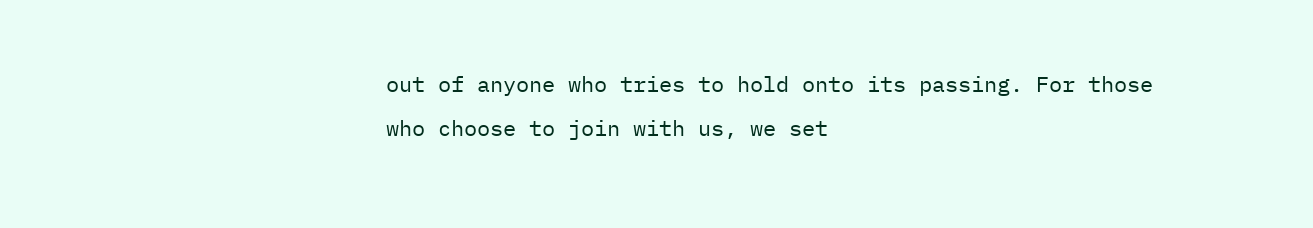out of anyone who tries to hold onto its passing. For those who choose to join with us, we set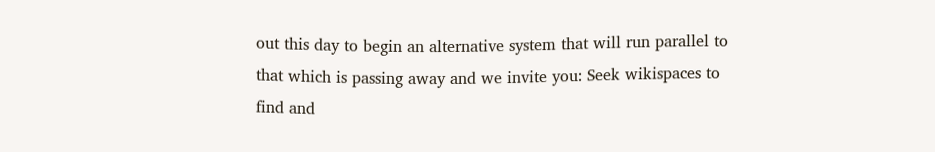out this day to begin an alternative system that will run parallel to that which is passing away and we invite you: Seek wikispaces to find and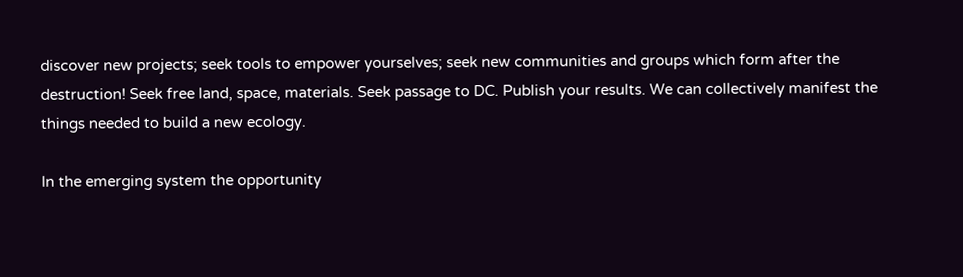discover new projects; seek tools to empower yourselves; seek new communities and groups which form after the destruction! Seek free land, space, materials. Seek passage to DC. Publish your results. We can collectively manifest the things needed to build a new ecology.

In the emerging system the opportunity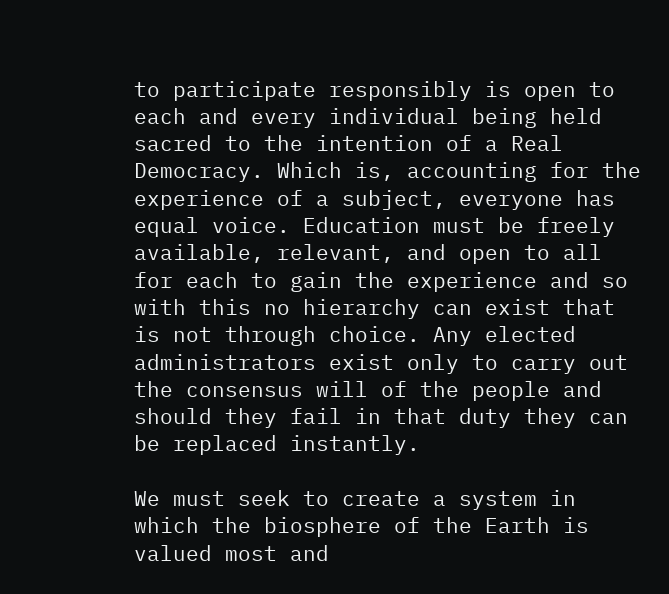to participate responsibly is open to each and every individual being held sacred to the intention of a Real Democracy. Which is, accounting for the experience of a subject, everyone has equal voice. Education must be freely available, relevant, and open to all for each to gain the experience and so with this no hierarchy can exist that is not through choice. Any elected administrators exist only to carry out the consensus will of the people and should they fail in that duty they can be replaced instantly.

We must seek to create a system in which the biosphere of the Earth is valued most and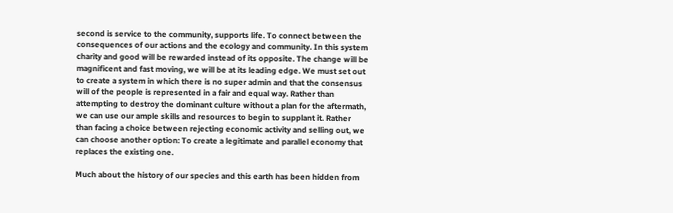second is service to the community, supports life. To connect between the consequences of our actions and the ecology and community. In this system charity and good will be rewarded instead of its opposite. The change will be magnificent and fast moving, we will be at its leading edge. We must set out to create a system in which there is no super admin and that the consensus will of the people is represented in a fair and equal way. Rather than attempting to destroy the dominant culture without a plan for the aftermath, we can use our ample skills and resources to begin to supplant it. Rather than facing a choice between rejecting economic activity and selling out, we can choose another option: To create a legitimate and parallel economy that replaces the existing one.

Much about the history of our species and this earth has been hidden from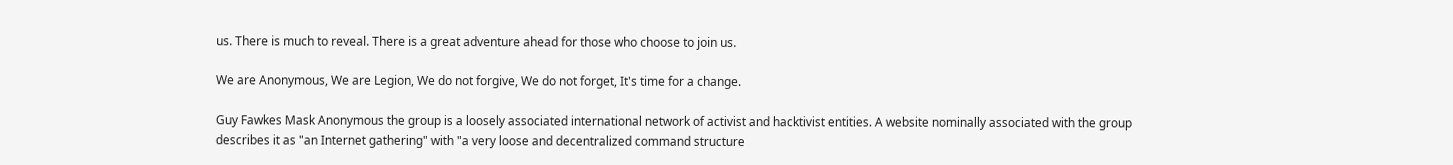us. There is much to reveal. There is a great adventure ahead for those who choose to join us.

We are Anonymous, We are Legion, We do not forgive, We do not forget, It's time for a change.

Guy Fawkes Mask Anonymous the group is a loosely associated international network of activist and hacktivist entities. A website nominally associated with the group describes it as "an Internet gathering" with "a very loose and decentralized command structure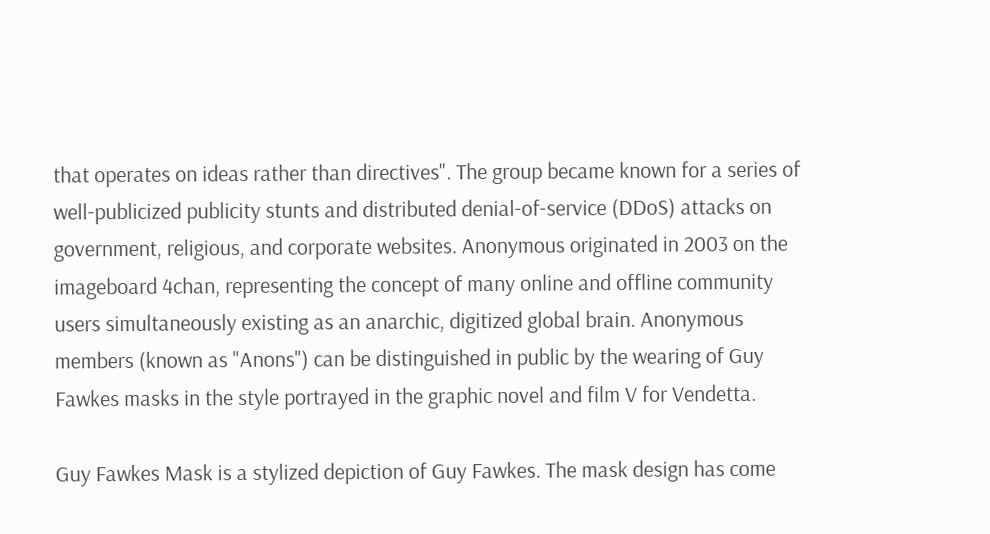that operates on ideas rather than directives". The group became known for a series of well-publicized publicity stunts and distributed denial-of-service (DDoS) attacks on government, religious, and corporate websites. Anonymous originated in 2003 on the imageboard 4chan, representing the concept of many online and offline community users simultaneously existing as an anarchic, digitized global brain. Anonymous members (known as "Anons") can be distinguished in public by the wearing of Guy Fawkes masks in the style portrayed in the graphic novel and film V for Vendetta.

Guy Fawkes Mask is a stylized depiction of Guy Fawkes. The mask design has come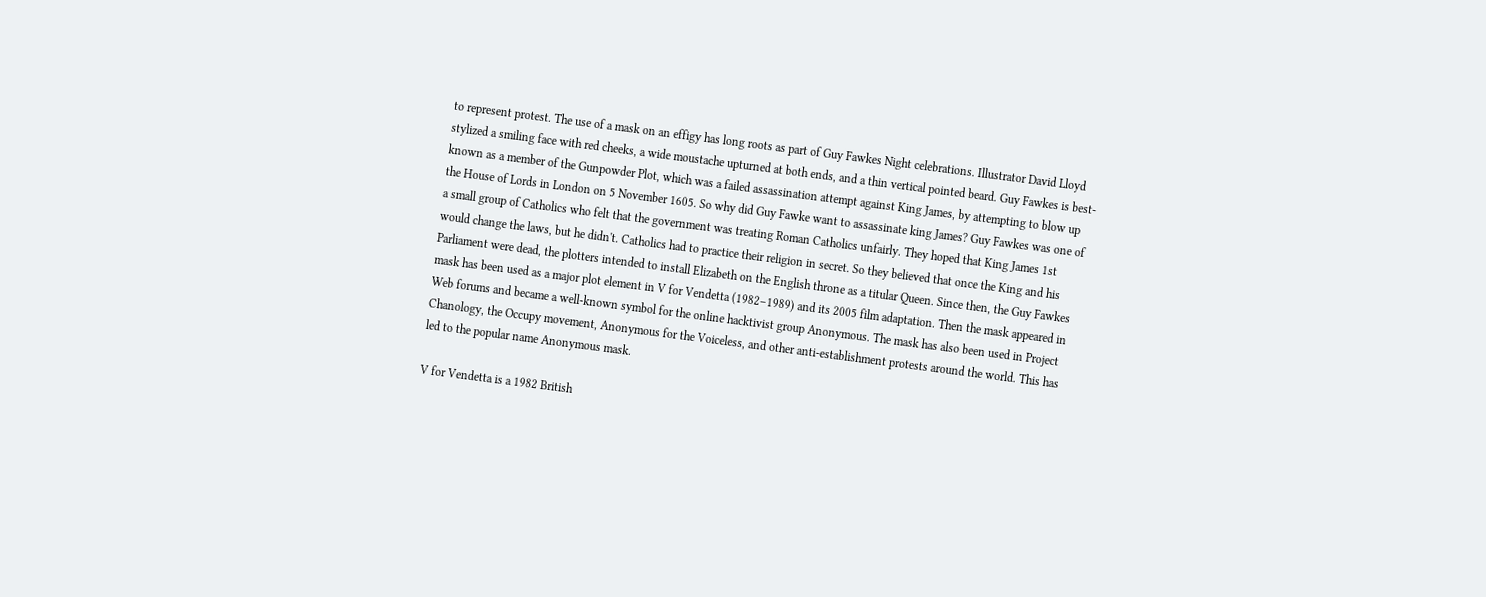to represent protest. The use of a mask on an effigy has long roots as part of Guy Fawkes Night celebrations. Illustrator David Lloyd stylized a smiling face with red cheeks, a wide moustache upturned at both ends, and a thin vertical pointed beard. Guy Fawkes is best-known as a member of the Gunpowder Plot, which was a failed assassination attempt against King James, by attempting to blow up the House of Lords in London on 5 November 1605. So why did Guy Fawke want to assassinate king James? Guy Fawkes was one of a small group of Catholics who felt that the government was treating Roman Catholics unfairly. They hoped that King James 1st would change the laws, but he didn't. Catholics had to practice their religion in secret. So they believed that once the King and his Parliament were dead, the plotters intended to install Elizabeth on the English throne as a titular Queen. Since then, the Guy Fawkes mask has been used as a major plot element in V for Vendetta (1982–1989) and its 2005 film adaptation. Then the mask appeared in Web forums and became a well-known symbol for the online hacktivist group Anonymous. The mask has also been used in Project Chanology, the Occupy movement, Anonymous for the Voiceless, and other anti-establishment protests around the world. This has led to the popular name Anonymous mask.

V for Vendetta is a 1982 British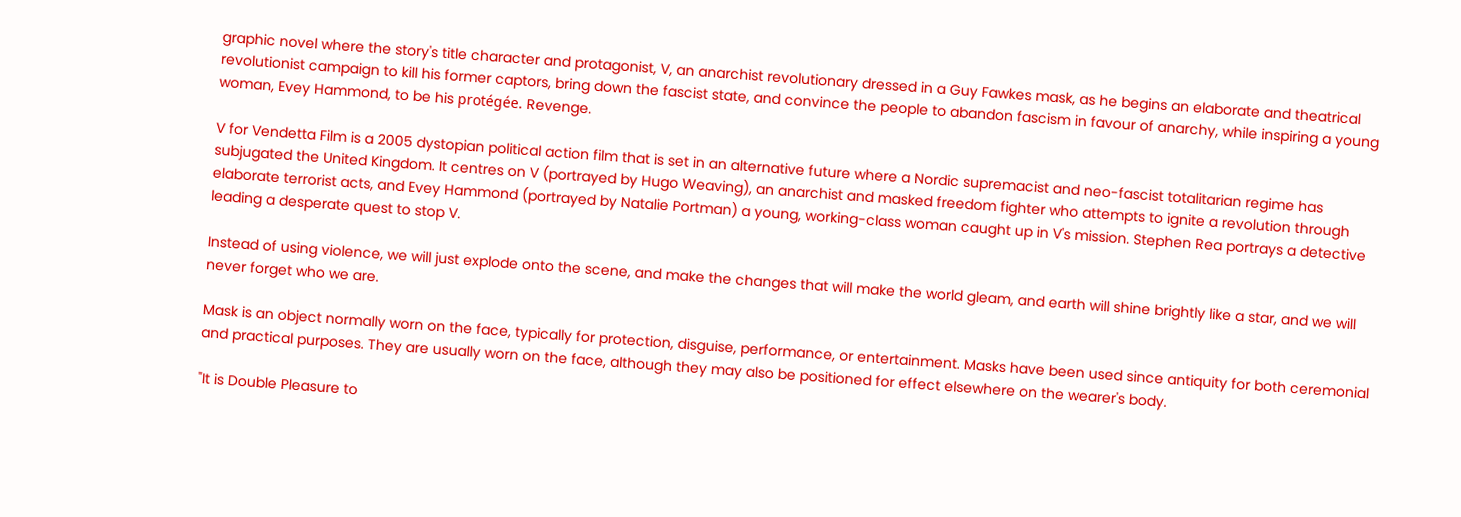graphic novel where the story's title character and protagonist, V, an anarchist revolutionary dressed in a Guy Fawkes mask, as he begins an elaborate and theatrical revolutionist campaign to kill his former captors, bring down the fascist state, and convince the people to abandon fascism in favour of anarchy, while inspiring a young woman, Evey Hammond, to be his protégée. Revenge.

V for Vendetta Film is a 2005 dystopian political action film that is set in an alternative future where a Nordic supremacist and neo-fascist totalitarian regime has subjugated the United Kingdom. It centres on V (portrayed by Hugo Weaving), an anarchist and masked freedom fighter who attempts to ignite a revolution through elaborate terrorist acts, and Evey Hammond (portrayed by Natalie Portman) a young, working-class woman caught up in V's mission. Stephen Rea portrays a detective leading a desperate quest to stop V.

Instead of using violence, we will just explode onto the scene, and make the changes that will make the world gleam, and earth will shine brightly like a star, and we will never forget who we are.

Mask is an object normally worn on the face, typically for protection, disguise, performance, or entertainment. Masks have been used since antiquity for both ceremonial and practical purposes. They are usually worn on the face, although they may also be positioned for effect elsewhere on the wearer's body.

"It is Double Pleasure to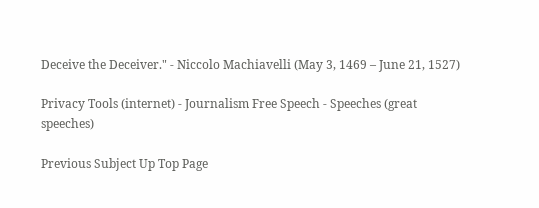Deceive the Deceiver." - Niccolo Machiavelli (May 3, 1469 – June 21, 1527)

Privacy Tools (internet) - Journalism Free Speech - Speeches (great speeches)

Previous Subject Up Top Page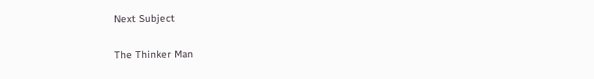Next Subject

The Thinker Man